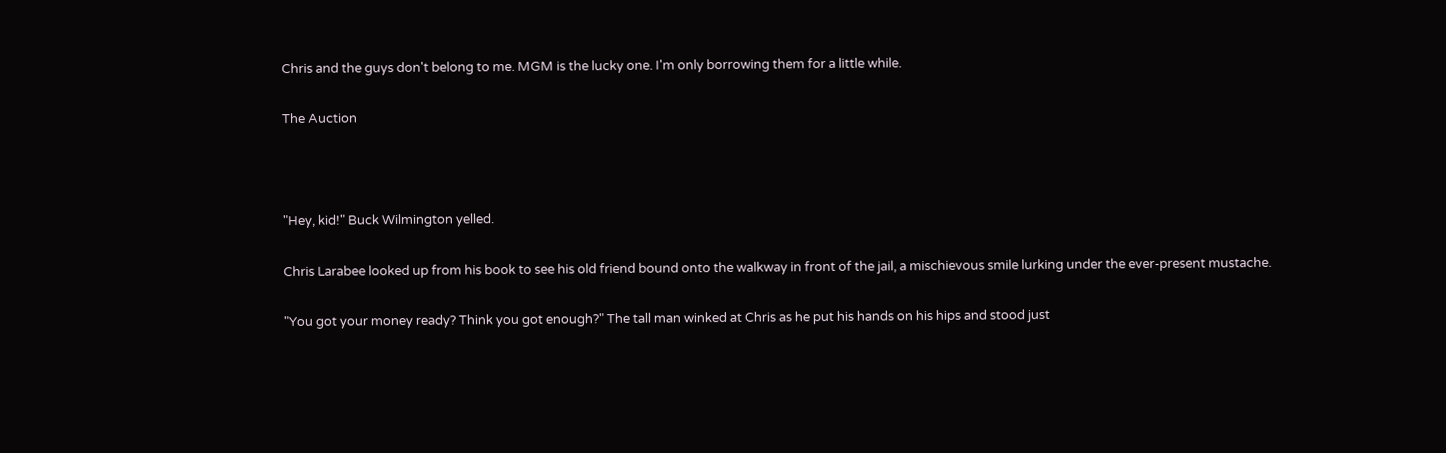Chris and the guys don't belong to me. MGM is the lucky one. I'm only borrowing them for a little while.

The Auction



"Hey, kid!" Buck Wilmington yelled.

Chris Larabee looked up from his book to see his old friend bound onto the walkway in front of the jail, a mischievous smile lurking under the ever-present mustache.

"You got your money ready? Think you got enough?" The tall man winked at Chris as he put his hands on his hips and stood just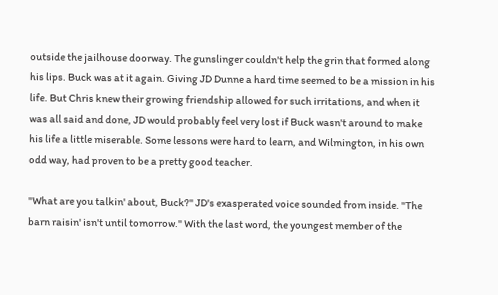outside the jailhouse doorway. The gunslinger couldn't help the grin that formed along his lips. Buck was at it again. Giving JD Dunne a hard time seemed to be a mission in his life. But Chris knew their growing friendship allowed for such irritations, and when it was all said and done, JD would probably feel very lost if Buck wasn't around to make his life a little miserable. Some lessons were hard to learn, and Wilmington, in his own odd way, had proven to be a pretty good teacher.

"What are you talkin' about, Buck?" JD's exasperated voice sounded from inside. "The barn raisin' isn't until tomorrow." With the last word, the youngest member of the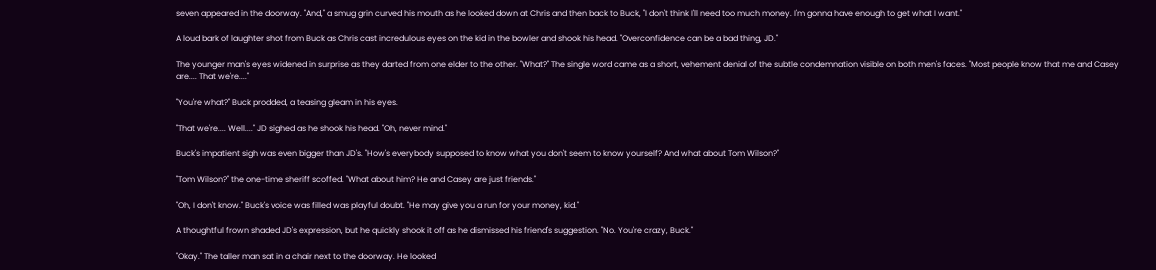seven appeared in the doorway. "And," a smug grin curved his mouth as he looked down at Chris and then back to Buck, "I don't think I'll need too much money. I'm gonna have enough to get what I want."

A loud bark of laughter shot from Buck as Chris cast incredulous eyes on the kid in the bowler and shook his head. "Overconfidence can be a bad thing, JD."

The younger man's eyes widened in surprise as they darted from one elder to the other. "What?" The single word came as a short, vehement denial of the subtle condemnation visible on both men's faces. "Most people know that me and Casey are.... That we're...."

"You're what?" Buck prodded, a teasing gleam in his eyes.

"That we're.... Well...." JD sighed as he shook his head. "Oh, never mind."

Buck's impatient sigh was even bigger than JD's. "How's everybody supposed to know what you don't seem to know yourself? And what about Tom Wilson?"

"Tom Wilson?" the one-time sheriff scoffed. "What about him? He and Casey are just friends."

"Oh, I don't know." Buck's voice was filled was playful doubt. "He may give you a run for your money, kid."

A thoughtful frown shaded JD's expression, but he quickly shook it off as he dismissed his friend's suggestion. "No. You're crazy, Buck."

"Okay." The taller man sat in a chair next to the doorway. He looked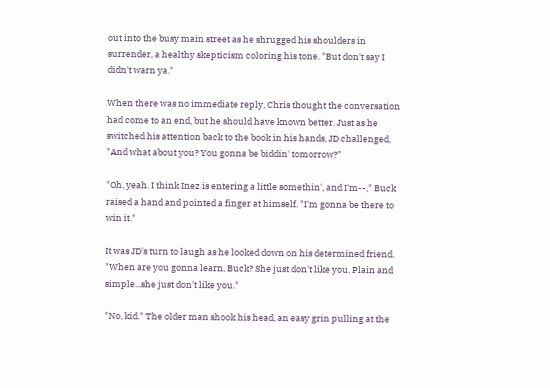out into the busy main street as he shrugged his shoulders in surrender, a healthy skepticism coloring his tone. "But don't say I didn't warn ya."

When there was no immediate reply, Chris thought the conversation had come to an end, but he should have known better. Just as he switched his attention back to the book in his hands, JD challenged, "And what about you? You gonna be biddin' tomorrow?"

"Oh, yeah. I think Inez is entering a little somethin', and I'm--," Buck raised a hand and pointed a finger at himself. "I'm gonna be there to win it."

It was JD's turn to laugh as he looked down on his determined friend. "When are you gonna learn, Buck? She just don't like you. Plain and simple...she just don't like you."

"No, kid." The older man shook his head, an easy grin pulling at the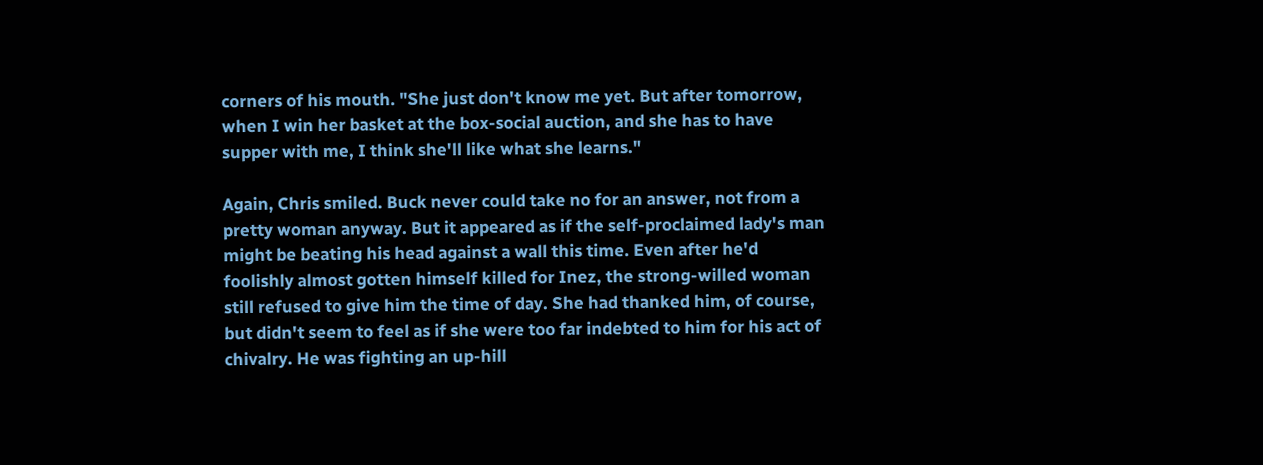corners of his mouth. "She just don't know me yet. But after tomorrow, when I win her basket at the box-social auction, and she has to have supper with me, I think she'll like what she learns."

Again, Chris smiled. Buck never could take no for an answer, not from a pretty woman anyway. But it appeared as if the self-proclaimed lady's man might be beating his head against a wall this time. Even after he'd foolishly almost gotten himself killed for Inez, the strong-willed woman still refused to give him the time of day. She had thanked him, of course, but didn't seem to feel as if she were too far indebted to him for his act of chivalry. He was fighting an up-hill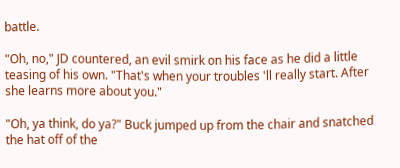battle.

"Oh, no," JD countered, an evil smirk on his face as he did a little teasing of his own. "That's when your troubles 'll really start. After she learns more about you."

"Oh, ya think, do ya?" Buck jumped up from the chair and snatched the hat off of the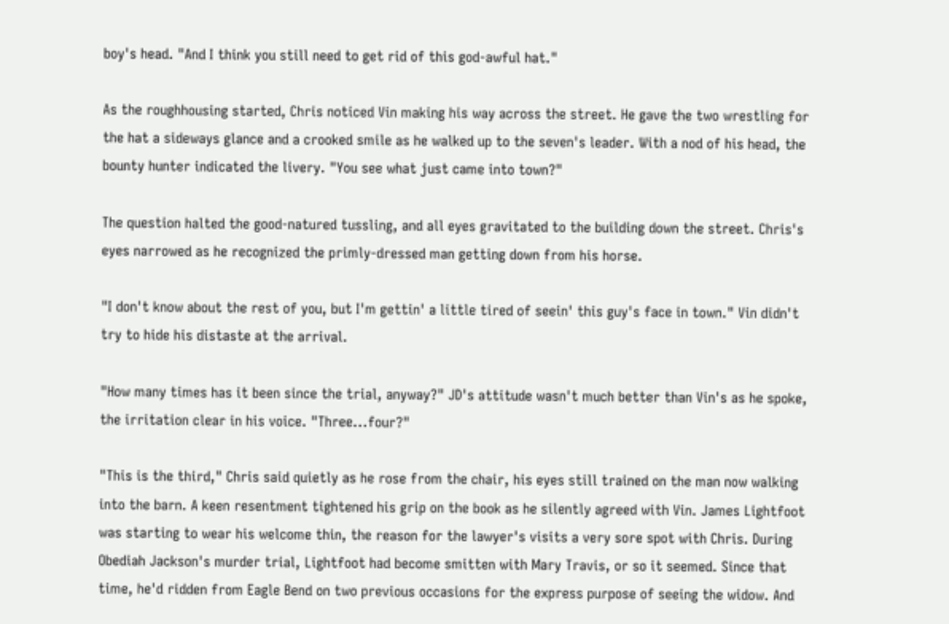boy's head. "And I think you still need to get rid of this god-awful hat."

As the roughhousing started, Chris noticed Vin making his way across the street. He gave the two wrestling for the hat a sideways glance and a crooked smile as he walked up to the seven's leader. With a nod of his head, the bounty hunter indicated the livery. "You see what just came into town?"

The question halted the good-natured tussling, and all eyes gravitated to the building down the street. Chris's eyes narrowed as he recognized the primly-dressed man getting down from his horse.

"I don't know about the rest of you, but I'm gettin' a little tired of seein' this guy's face in town." Vin didn't try to hide his distaste at the arrival.

"How many times has it been since the trial, anyway?" JD's attitude wasn't much better than Vin's as he spoke, the irritation clear in his voice. "Three...four?"

"This is the third," Chris said quietly as he rose from the chair, his eyes still trained on the man now walking into the barn. A keen resentment tightened his grip on the book as he silently agreed with Vin. James Lightfoot was starting to wear his welcome thin, the reason for the lawyer's visits a very sore spot with Chris. During Obediah Jackson's murder trial, Lightfoot had become smitten with Mary Travis, or so it seemed. Since that time, he'd ridden from Eagle Bend on two previous occasions for the express purpose of seeing the widow. And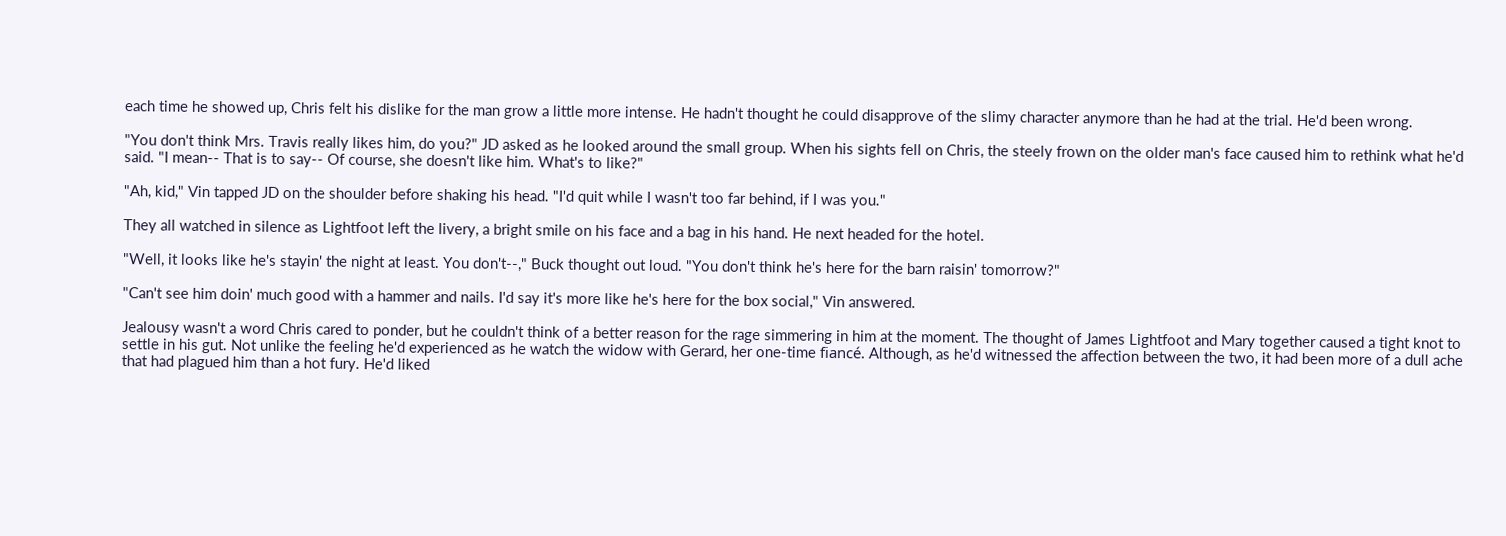each time he showed up, Chris felt his dislike for the man grow a little more intense. He hadn't thought he could disapprove of the slimy character anymore than he had at the trial. He'd been wrong.

"You don't think Mrs. Travis really likes him, do you?" JD asked as he looked around the small group. When his sights fell on Chris, the steely frown on the older man's face caused him to rethink what he'd said. "I mean-- That is to say-- Of course, she doesn't like him. What's to like?"

"Ah, kid," Vin tapped JD on the shoulder before shaking his head. "I'd quit while I wasn't too far behind, if I was you."

They all watched in silence as Lightfoot left the livery, a bright smile on his face and a bag in his hand. He next headed for the hotel.

"Well, it looks like he's stayin' the night at least. You don't--," Buck thought out loud. "You don't think he's here for the barn raisin' tomorrow?"

"Can't see him doin' much good with a hammer and nails. I'd say it's more like he's here for the box social," Vin answered.

Jealousy wasn't a word Chris cared to ponder, but he couldn't think of a better reason for the rage simmering in him at the moment. The thought of James Lightfoot and Mary together caused a tight knot to settle in his gut. Not unlike the feeling he'd experienced as he watch the widow with Gerard, her one-time fiancé. Although, as he'd witnessed the affection between the two, it had been more of a dull ache that had plagued him than a hot fury. He'd liked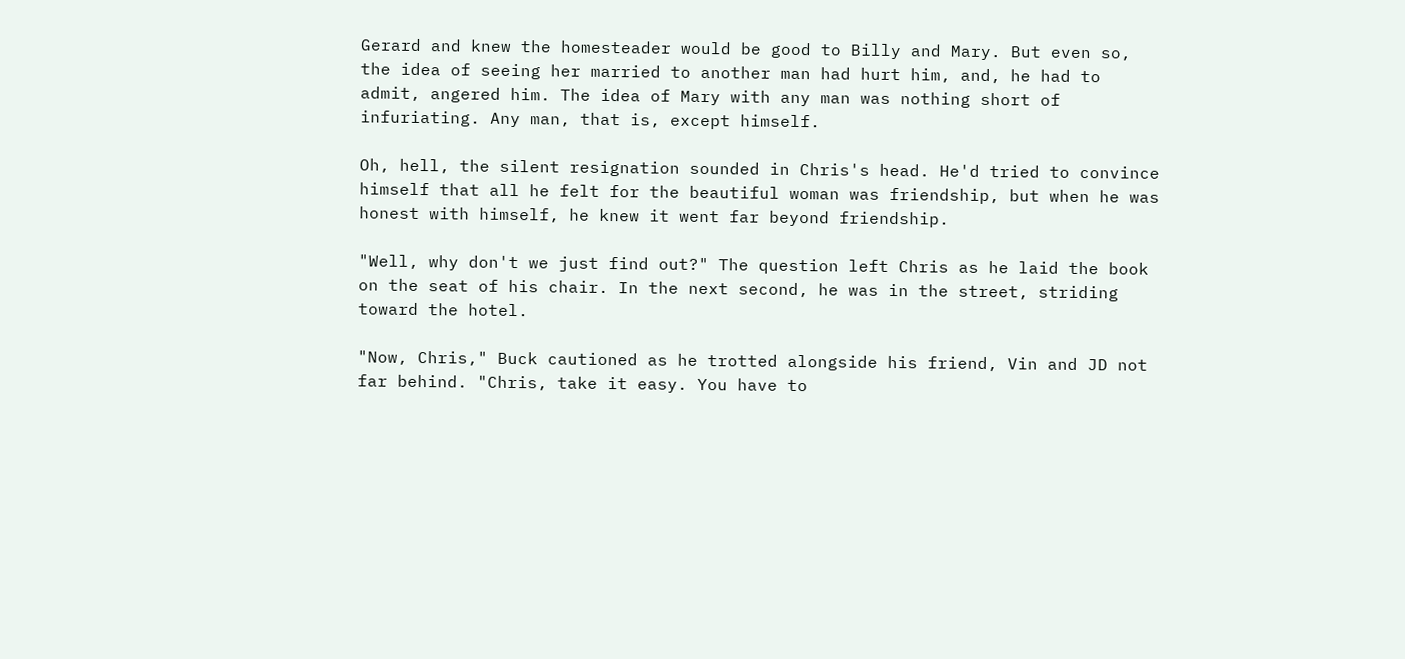Gerard and knew the homesteader would be good to Billy and Mary. But even so, the idea of seeing her married to another man had hurt him, and, he had to admit, angered him. The idea of Mary with any man was nothing short of infuriating. Any man, that is, except himself.

Oh, hell, the silent resignation sounded in Chris's head. He'd tried to convince himself that all he felt for the beautiful woman was friendship, but when he was honest with himself, he knew it went far beyond friendship.

"Well, why don't we just find out?" The question left Chris as he laid the book on the seat of his chair. In the next second, he was in the street, striding toward the hotel.

"Now, Chris," Buck cautioned as he trotted alongside his friend, Vin and JD not far behind. "Chris, take it easy. You have to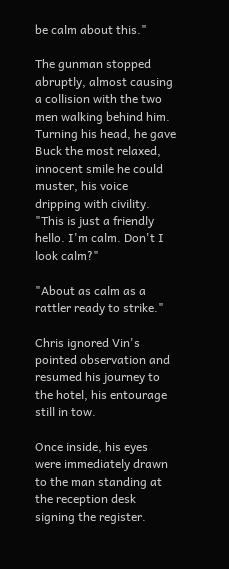be calm about this."

The gunman stopped abruptly, almost causing a collision with the two men walking behind him. Turning his head, he gave Buck the most relaxed, innocent smile he could muster, his voice dripping with civility. "This is just a friendly hello. I'm calm. Don't I look calm?"

"About as calm as a rattler ready to strike."

Chris ignored Vin's pointed observation and resumed his journey to the hotel, his entourage still in tow.

Once inside, his eyes were immediately drawn to the man standing at the reception desk signing the register.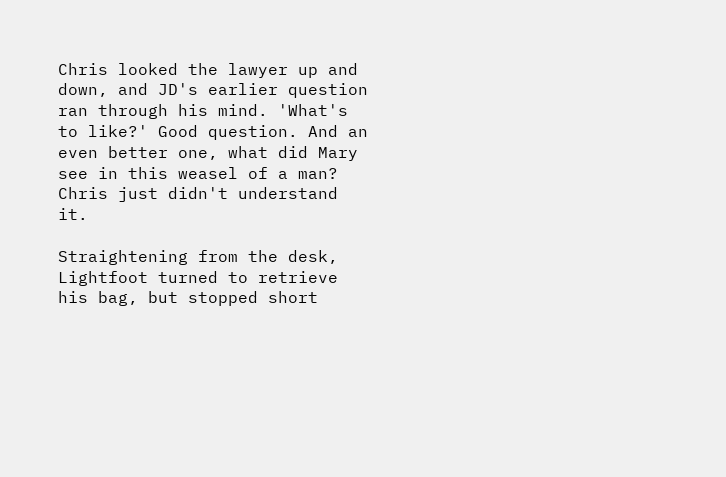Chris looked the lawyer up and down, and JD's earlier question ran through his mind. 'What's to like?' Good question. And an even better one, what did Mary see in this weasel of a man? Chris just didn't understand it.

Straightening from the desk, Lightfoot turned to retrieve his bag, but stopped short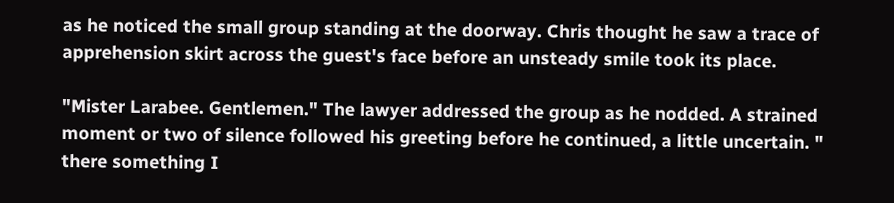as he noticed the small group standing at the doorway. Chris thought he saw a trace of apprehension skirt across the guest's face before an unsteady smile took its place.

"Mister Larabee. Gentlemen." The lawyer addressed the group as he nodded. A strained moment or two of silence followed his greeting before he continued, a little uncertain. " there something I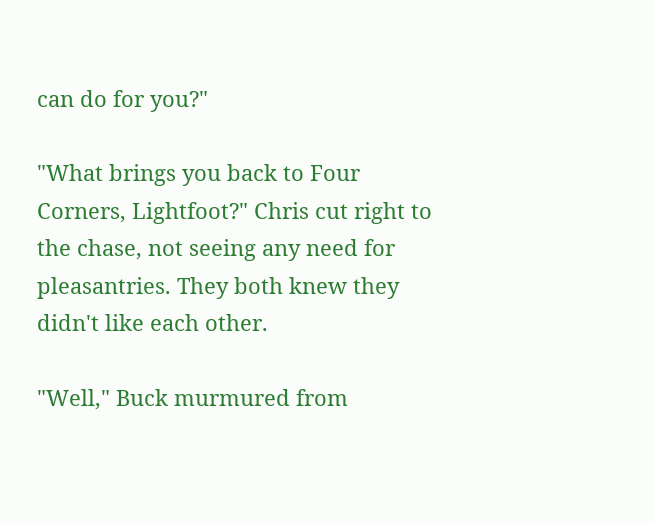can do for you?"

"What brings you back to Four Corners, Lightfoot?" Chris cut right to the chase, not seeing any need for pleasantries. They both knew they didn't like each other.

"Well," Buck murmured from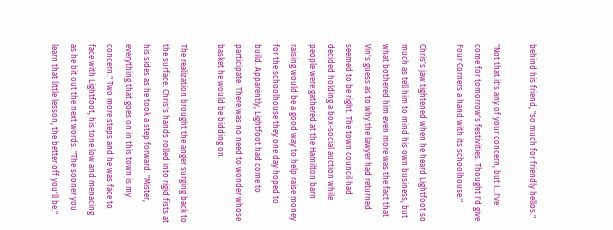behind his friend, "so much for friendly hellos."

"Not that it's any of your concern, but I...I've come for tomorrow's festivities. Thought I'd give Four Corners a hand with its schoolhouse."

Chris's jaw tightened when he heard Lightfoot so much as tell him to mind his own business, but what bothered him even more was the fact that Vin's guess as to why the lawyer had returned seemed to be right. The town council had decided holding a box-social auction while people were gathered at the Hamilton barn raising would be a good way to help raise money for the schoolhouse they one day hoped to build. Apparently, Lightfoot had come to participate. There was no need to wonder whose basket he would be bidding on.

The realization brought the anger surging back to the surface. Chris's hands rolled into rigid fists at his sides as he took a step forward. "Mister, everything that goes on in this town is my concern." Two more steps and he was face to face with Lightfoot, his tone low and menacing as he bit out the next words. "The sooner you learn that little lesson, the better off you'll be."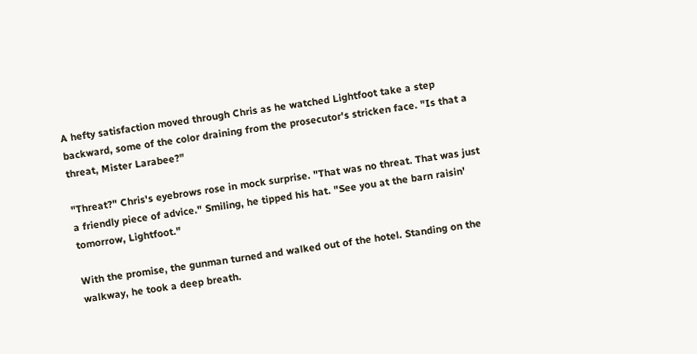A hefty satisfaction moved through Chris as he watched Lightfoot take a step backward, some of the color draining from the prosecutor's stricken face. "Is that a threat, Mister Larabee?"

"Threat?" Chris's eyebrows rose in mock surprise. "That was no threat. That was just a friendly piece of advice." Smiling, he tipped his hat. "See you at the barn raisin' tomorrow, Lightfoot."

With the promise, the gunman turned and walked out of the hotel. Standing on the walkway, he took a deep breath.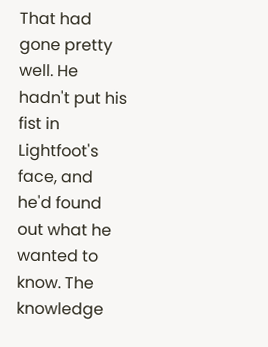That had gone pretty well. He hadn't put his fist in Lightfoot's face, and he'd found out what he wanted to know. The knowledge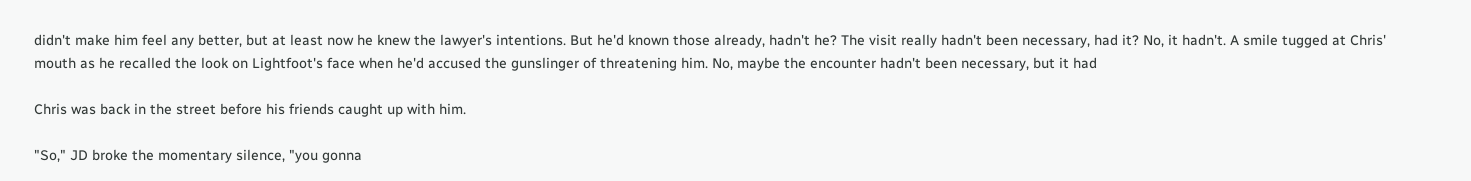didn't make him feel any better, but at least now he knew the lawyer's intentions. But he'd known those already, hadn't he? The visit really hadn't been necessary, had it? No, it hadn't. A smile tugged at Chris' mouth as he recalled the look on Lightfoot's face when he'd accused the gunslinger of threatening him. No, maybe the encounter hadn't been necessary, but it had

Chris was back in the street before his friends caught up with him.

"So," JD broke the momentary silence, "you gonna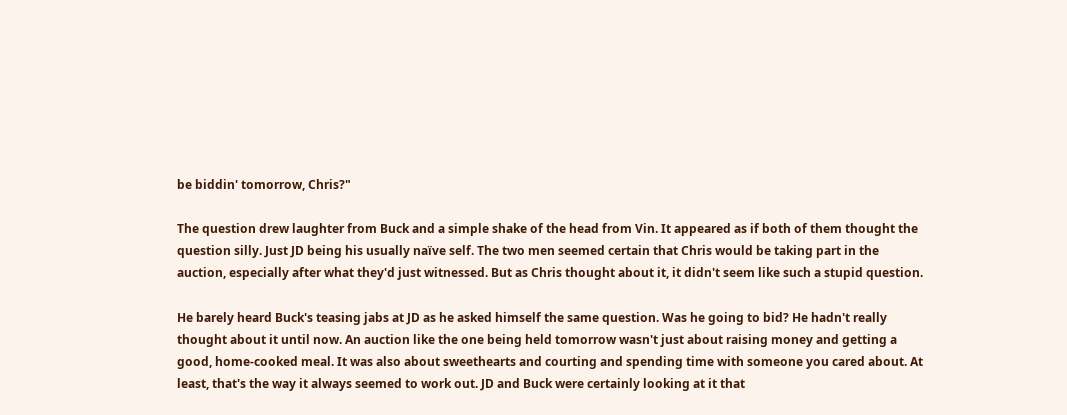be biddin' tomorrow, Chris?"

The question drew laughter from Buck and a simple shake of the head from Vin. It appeared as if both of them thought the question silly. Just JD being his usually naïve self. The two men seemed certain that Chris would be taking part in the auction, especially after what they'd just witnessed. But as Chris thought about it, it didn't seem like such a stupid question.

He barely heard Buck's teasing jabs at JD as he asked himself the same question. Was he going to bid? He hadn't really thought about it until now. An auction like the one being held tomorrow wasn't just about raising money and getting a good, home-cooked meal. It was also about sweethearts and courting and spending time with someone you cared about. At least, that's the way it always seemed to work out. JD and Buck were certainly looking at it that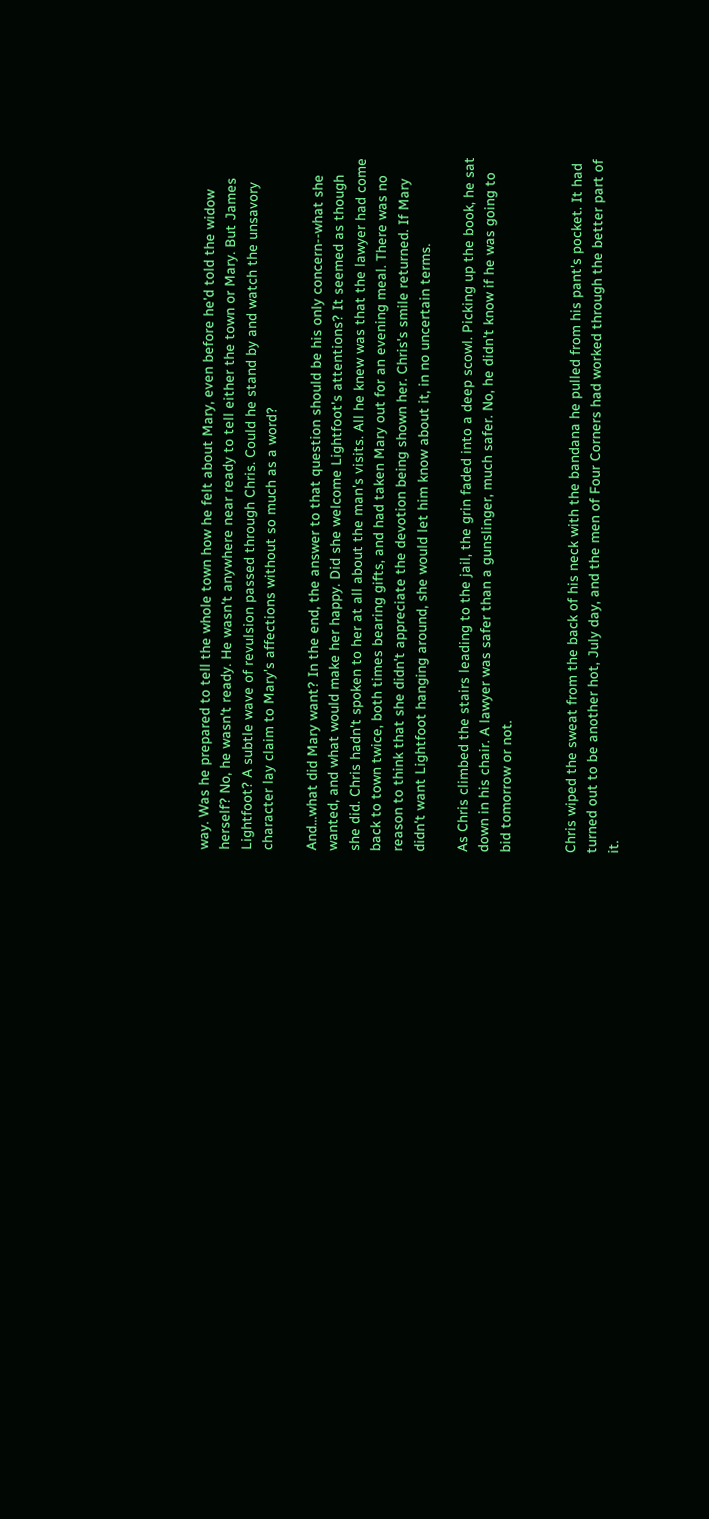way. Was he prepared to tell the whole town how he felt about Mary, even before he'd told the widow herself? No, he wasn't ready. He wasn't anywhere near ready to tell either the town or Mary. But James Lightfoot? A subtle wave of revulsion passed through Chris. Could he stand by and watch the unsavory character lay claim to Mary's affections without so much as a word?

And...what did Mary want? In the end, the answer to that question should be his only concern--what she wanted, and what would make her happy. Did she welcome Lightfoot's attentions? It seemed as though she did. Chris hadn't spoken to her at all about the man's visits. All he knew was that the lawyer had come back to town twice, both times bearing gifts, and had taken Mary out for an evening meal. There was no reason to think that she didn't appreciate the devotion being shown her. Chris's smile returned. If Mary didn't want Lightfoot hanging around, she would let him know about it, in no uncertain terms.

As Chris climbed the stairs leading to the jail, the grin faded into a deep scowl. Picking up the book, he sat down in his chair. A lawyer was safer than a gunslinger, much safer. No, he didn't know if he was going to bid tomorrow or not.


Chris wiped the sweat from the back of his neck with the bandana he pulled from his pant's pocket. It had turned out to be another hot, July day, and the men of Four Corners had worked through the better part of it.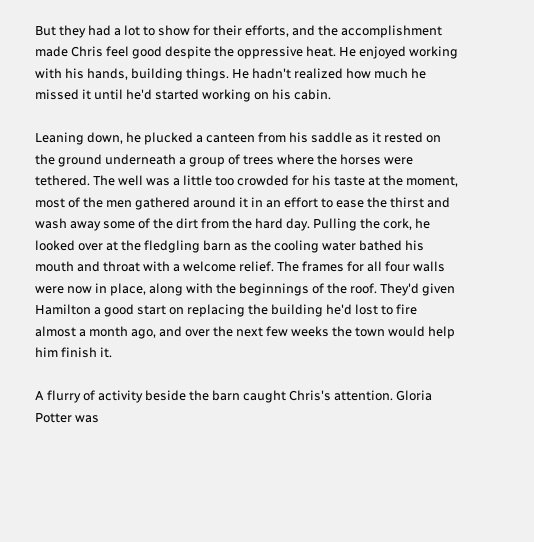But they had a lot to show for their efforts, and the accomplishment made Chris feel good despite the oppressive heat. He enjoyed working with his hands, building things. He hadn't realized how much he missed it until he'd started working on his cabin.

Leaning down, he plucked a canteen from his saddle as it rested on the ground underneath a group of trees where the horses were tethered. The well was a little too crowded for his taste at the moment, most of the men gathered around it in an effort to ease the thirst and wash away some of the dirt from the hard day. Pulling the cork, he looked over at the fledgling barn as the cooling water bathed his mouth and throat with a welcome relief. The frames for all four walls were now in place, along with the beginnings of the roof. They'd given Hamilton a good start on replacing the building he'd lost to fire almost a month ago, and over the next few weeks the town would help him finish it.

A flurry of activity beside the barn caught Chris's attention. Gloria Potter was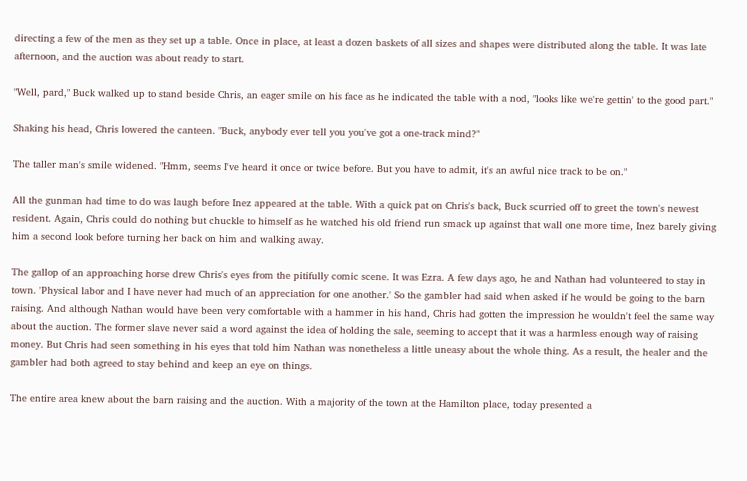directing a few of the men as they set up a table. Once in place, at least a dozen baskets of all sizes and shapes were distributed along the table. It was late afternoon, and the auction was about ready to start.

"Well, pard," Buck walked up to stand beside Chris, an eager smile on his face as he indicated the table with a nod, "looks like we're gettin' to the good part."

Shaking his head, Chris lowered the canteen. "Buck, anybody ever tell you you've got a one-track mind?"

The taller man's smile widened. "Hmm, seems I've heard it once or twice before. But you have to admit, it's an awful nice track to be on."

All the gunman had time to do was laugh before Inez appeared at the table. With a quick pat on Chris's back, Buck scurried off to greet the town's newest resident. Again, Chris could do nothing but chuckle to himself as he watched his old friend run smack up against that wall one more time, Inez barely giving him a second look before turning her back on him and walking away.

The gallop of an approaching horse drew Chris's eyes from the pitifully comic scene. It was Ezra. A few days ago, he and Nathan had volunteered to stay in town. 'Physical labor and I have never had much of an appreciation for one another.' So the gambler had said when asked if he would be going to the barn raising. And although Nathan would have been very comfortable with a hammer in his hand, Chris had gotten the impression he wouldn't feel the same way about the auction. The former slave never said a word against the idea of holding the sale, seeming to accept that it was a harmless enough way of raising money. But Chris had seen something in his eyes that told him Nathan was nonetheless a little uneasy about the whole thing. As a result, the healer and the gambler had both agreed to stay behind and keep an eye on things.

The entire area knew about the barn raising and the auction. With a majority of the town at the Hamilton place, today presented a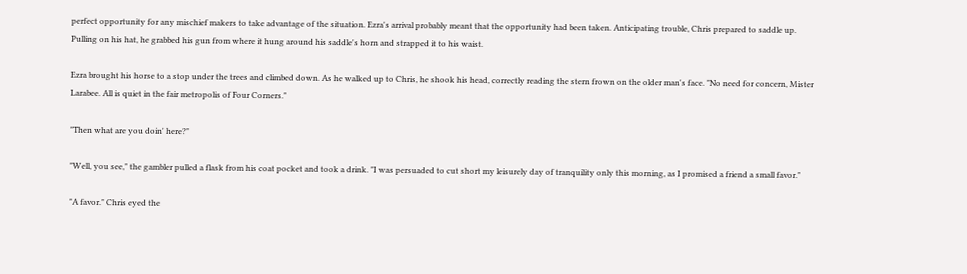perfect opportunity for any mischief makers to take advantage of the situation. Ezra's arrival probably meant that the opportunity had been taken. Anticipating trouble, Chris prepared to saddle up. Pulling on his hat, he grabbed his gun from where it hung around his saddle's horn and strapped it to his waist.

Ezra brought his horse to a stop under the trees and climbed down. As he walked up to Chris, he shook his head, correctly reading the stern frown on the older man's face. "No need for concern, Mister Larabee. All is quiet in the fair metropolis of Four Corners."

"Then what are you doin' here?"

"Well, you see," the gambler pulled a flask from his coat pocket and took a drink. "I was persuaded to cut short my leisurely day of tranquility only this morning, as I promised a friend a small favor."

"A favor." Chris eyed the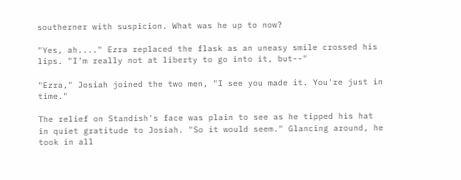southerner with suspicion. What was he up to now?

"Yes, ah...." Ezra replaced the flask as an uneasy smile crossed his lips. "I'm really not at liberty to go into it, but--"

"Ezra," Josiah joined the two men, "I see you made it. You're just in time."

The relief on Standish's face was plain to see as he tipped his hat in quiet gratitude to Josiah. "So it would seem." Glancing around, he took in all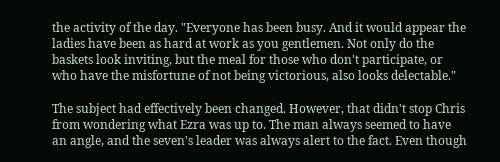the activity of the day. "Everyone has been busy. And it would appear the ladies have been as hard at work as you gentlemen. Not only do the baskets look inviting, but the meal for those who don't participate, or who have the misfortune of not being victorious, also looks delectable."

The subject had effectively been changed. However, that didn't stop Chris from wondering what Ezra was up to. The man always seemed to have an angle, and the seven's leader was always alert to the fact. Even though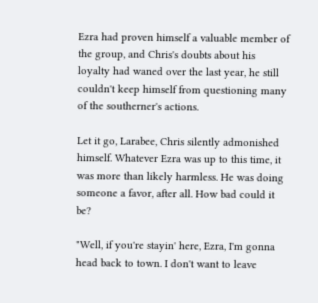Ezra had proven himself a valuable member of the group, and Chris's doubts about his loyalty had waned over the last year, he still couldn't keep himself from questioning many of the southerner's actions.

Let it go, Larabee, Chris silently admonished himself. Whatever Ezra was up to this time, it was more than likely harmless. He was doing someone a favor, after all. How bad could it be?

"Well, if you're stayin' here, Ezra, I'm gonna head back to town. I don't want to leave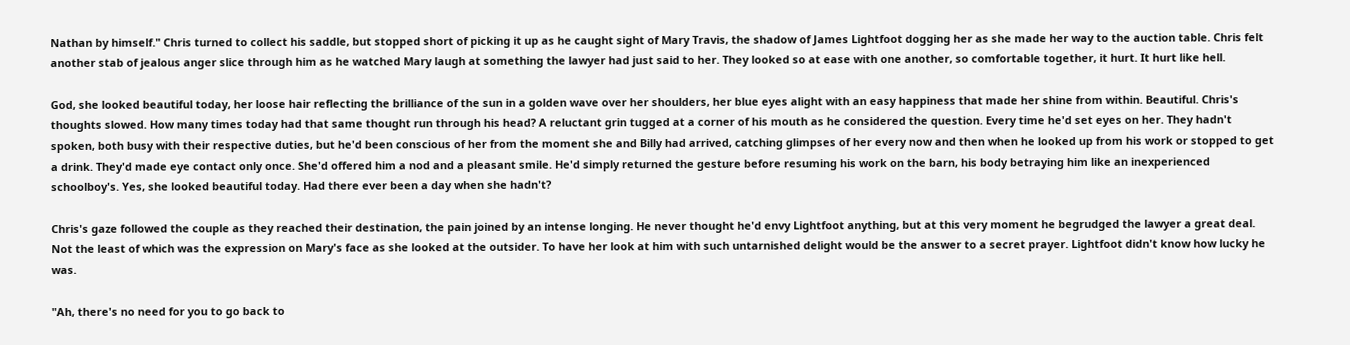Nathan by himself." Chris turned to collect his saddle, but stopped short of picking it up as he caught sight of Mary Travis, the shadow of James Lightfoot dogging her as she made her way to the auction table. Chris felt another stab of jealous anger slice through him as he watched Mary laugh at something the lawyer had just said to her. They looked so at ease with one another, so comfortable together, it hurt. It hurt like hell.

God, she looked beautiful today, her loose hair reflecting the brilliance of the sun in a golden wave over her shoulders, her blue eyes alight with an easy happiness that made her shine from within. Beautiful. Chris's thoughts slowed. How many times today had that same thought run through his head? A reluctant grin tugged at a corner of his mouth as he considered the question. Every time he'd set eyes on her. They hadn't spoken, both busy with their respective duties, but he'd been conscious of her from the moment she and Billy had arrived, catching glimpses of her every now and then when he looked up from his work or stopped to get a drink. They'd made eye contact only once. She'd offered him a nod and a pleasant smile. He'd simply returned the gesture before resuming his work on the barn, his body betraying him like an inexperienced schoolboy's. Yes, she looked beautiful today. Had there ever been a day when she hadn't?

Chris's gaze followed the couple as they reached their destination, the pain joined by an intense longing. He never thought he'd envy Lightfoot anything, but at this very moment he begrudged the lawyer a great deal. Not the least of which was the expression on Mary's face as she looked at the outsider. To have her look at him with such untarnished delight would be the answer to a secret prayer. Lightfoot didn't know how lucky he was.

"Ah, there's no need for you to go back to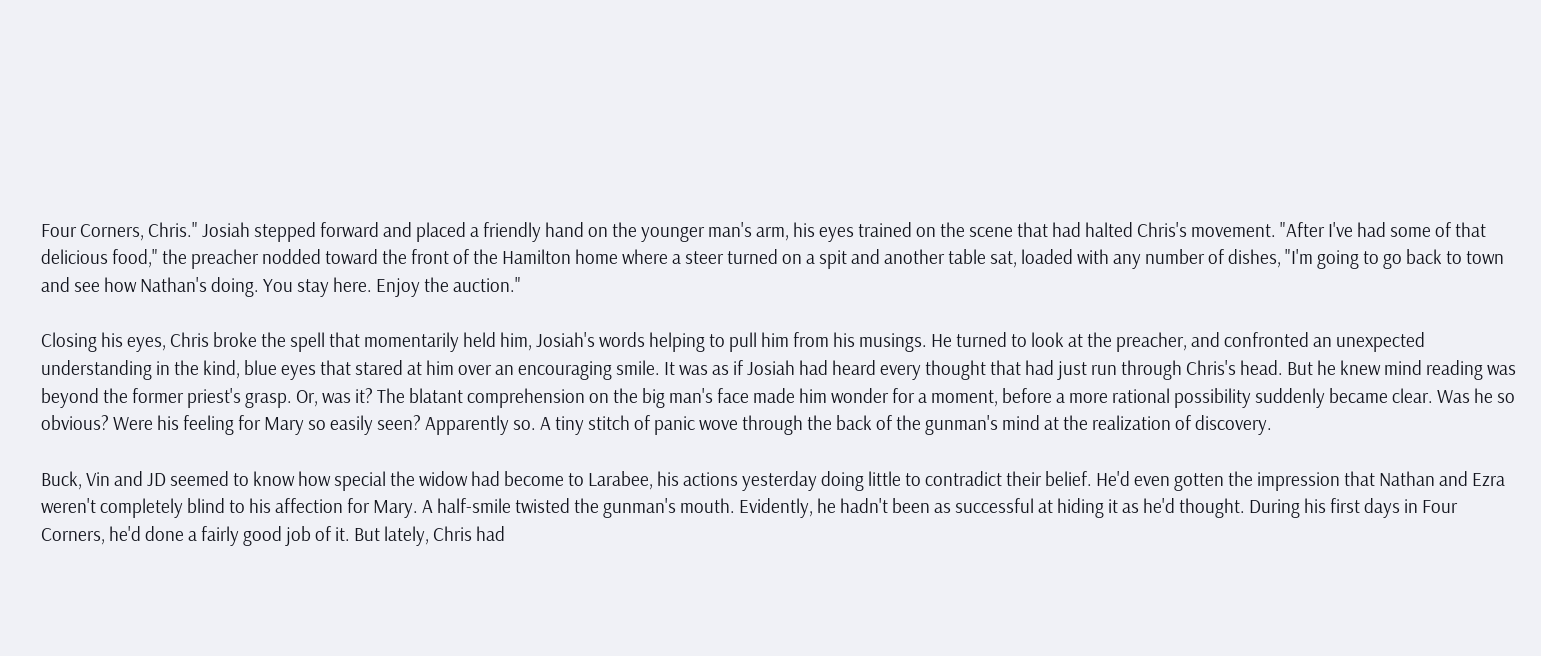Four Corners, Chris." Josiah stepped forward and placed a friendly hand on the younger man's arm, his eyes trained on the scene that had halted Chris's movement. "After I've had some of that delicious food," the preacher nodded toward the front of the Hamilton home where a steer turned on a spit and another table sat, loaded with any number of dishes, "I'm going to go back to town and see how Nathan's doing. You stay here. Enjoy the auction."

Closing his eyes, Chris broke the spell that momentarily held him, Josiah's words helping to pull him from his musings. He turned to look at the preacher, and confronted an unexpected understanding in the kind, blue eyes that stared at him over an encouraging smile. It was as if Josiah had heard every thought that had just run through Chris's head. But he knew mind reading was beyond the former priest's grasp. Or, was it? The blatant comprehension on the big man's face made him wonder for a moment, before a more rational possibility suddenly became clear. Was he so obvious? Were his feeling for Mary so easily seen? Apparently so. A tiny stitch of panic wove through the back of the gunman's mind at the realization of discovery.

Buck, Vin and JD seemed to know how special the widow had become to Larabee, his actions yesterday doing little to contradict their belief. He'd even gotten the impression that Nathan and Ezra weren't completely blind to his affection for Mary. A half-smile twisted the gunman's mouth. Evidently, he hadn't been as successful at hiding it as he'd thought. During his first days in Four Corners, he'd done a fairly good job of it. But lately, Chris had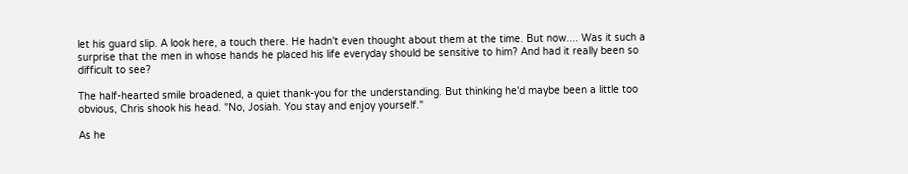let his guard slip. A look here, a touch there. He hadn't even thought about them at the time. But now.... Was it such a surprise that the men in whose hands he placed his life everyday should be sensitive to him? And had it really been so difficult to see?

The half-hearted smile broadened, a quiet thank-you for the understanding. But thinking he'd maybe been a little too obvious, Chris shook his head. "No, Josiah. You stay and enjoy yourself."

As he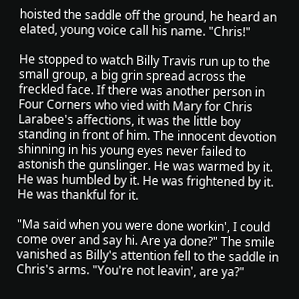hoisted the saddle off the ground, he heard an elated, young voice call his name. "Chris!"

He stopped to watch Billy Travis run up to the small group, a big grin spread across the freckled face. If there was another person in Four Corners who vied with Mary for Chris Larabee's affections, it was the little boy standing in front of him. The innocent devotion shinning in his young eyes never failed to astonish the gunslinger. He was warmed by it. He was humbled by it. He was frightened by it. He was thankful for it.

"Ma said when you were done workin', I could come over and say hi. Are ya done?" The smile vanished as Billy's attention fell to the saddle in Chris's arms. "You're not leavin', are ya?"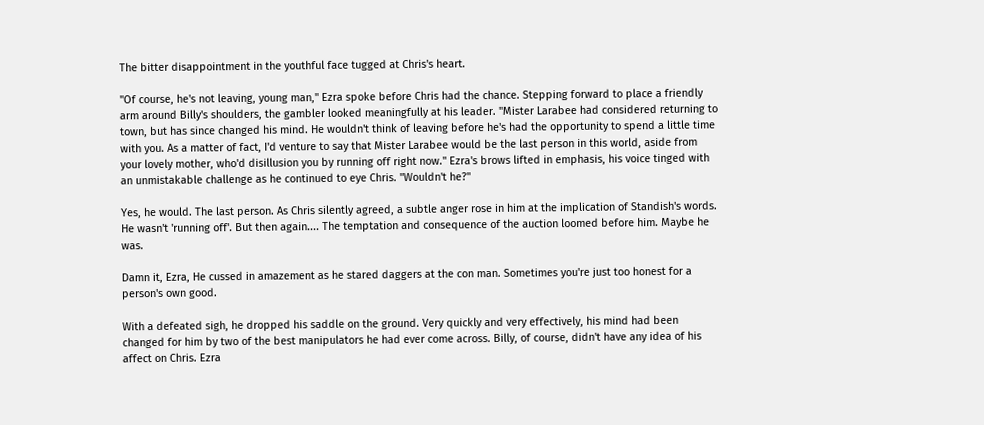The bitter disappointment in the youthful face tugged at Chris's heart.

"Of course, he's not leaving, young man," Ezra spoke before Chris had the chance. Stepping forward to place a friendly arm around Billy's shoulders, the gambler looked meaningfully at his leader. "Mister Larabee had considered returning to town, but has since changed his mind. He wouldn't think of leaving before he's had the opportunity to spend a little time with you. As a matter of fact, I'd venture to say that Mister Larabee would be the last person in this world, aside from your lovely mother, who'd disillusion you by running off right now." Ezra's brows lifted in emphasis, his voice tinged with an unmistakable challenge as he continued to eye Chris. "Wouldn't he?"

Yes, he would. The last person. As Chris silently agreed, a subtle anger rose in him at the implication of Standish's words. He wasn't 'running off'. But then again.... The temptation and consequence of the auction loomed before him. Maybe he was.

Damn it, Ezra, He cussed in amazement as he stared daggers at the con man. Sometimes you're just too honest for a person's own good.

With a defeated sigh, he dropped his saddle on the ground. Very quickly and very effectively, his mind had been changed for him by two of the best manipulators he had ever come across. Billy, of course, didn't have any idea of his affect on Chris. Ezra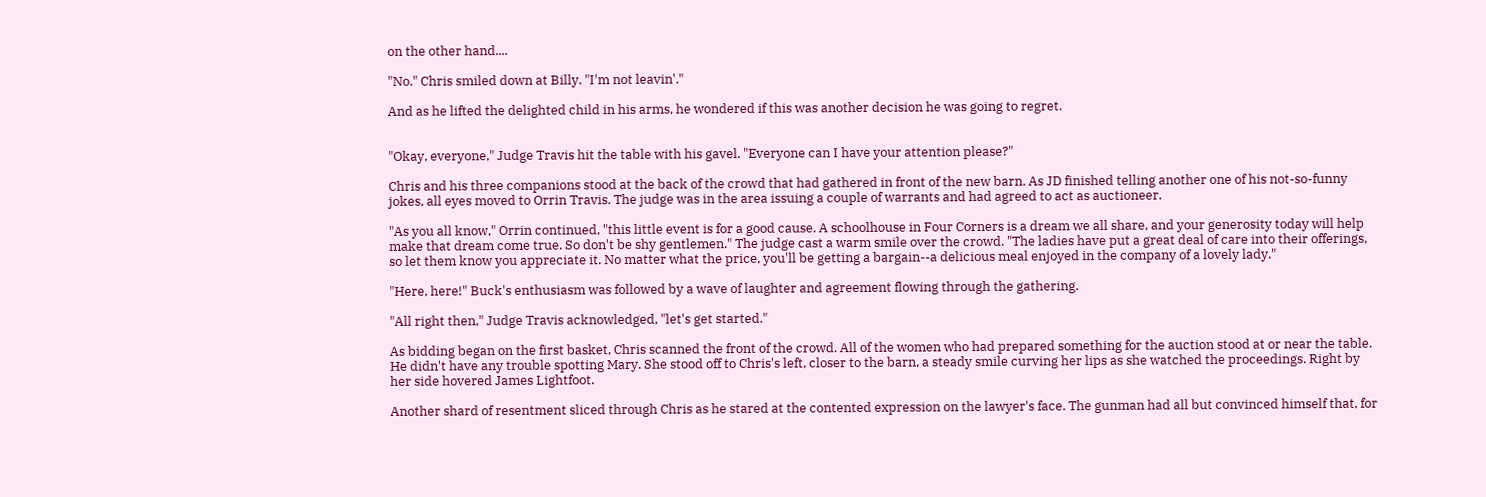on the other hand....

"No." Chris smiled down at Billy. "I'm not leavin'."

And as he lifted the delighted child in his arms, he wondered if this was another decision he was going to regret.


"Okay, everyone," Judge Travis hit the table with his gavel. "Everyone can I have your attention please?"

Chris and his three companions stood at the back of the crowd that had gathered in front of the new barn. As JD finished telling another one of his not-so-funny jokes, all eyes moved to Orrin Travis. The judge was in the area issuing a couple of warrants and had agreed to act as auctioneer.

"As you all know," Orrin continued, "this little event is for a good cause. A schoolhouse in Four Corners is a dream we all share, and your generosity today will help make that dream come true. So don't be shy gentlemen." The judge cast a warm smile over the crowd. "The ladies have put a great deal of care into their offerings, so let them know you appreciate it. No matter what the price, you'll be getting a bargain--a delicious meal enjoyed in the company of a lovely lady."

"Here, here!" Buck's enthusiasm was followed by a wave of laughter and agreement flowing through the gathering.

"All right then," Judge Travis acknowledged, "let's get started."

As bidding began on the first basket, Chris scanned the front of the crowd. All of the women who had prepared something for the auction stood at or near the table. He didn't have any trouble spotting Mary. She stood off to Chris's left, closer to the barn, a steady smile curving her lips as she watched the proceedings. Right by her side hovered James Lightfoot.

Another shard of resentment sliced through Chris as he stared at the contented expression on the lawyer's face. The gunman had all but convinced himself that, for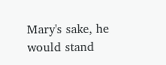Mary's sake, he would stand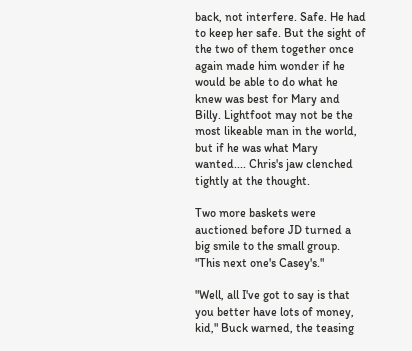back, not interfere. Safe. He had to keep her safe. But the sight of the two of them together once again made him wonder if he would be able to do what he knew was best for Mary and Billy. Lightfoot may not be the most likeable man in the world, but if he was what Mary wanted.... Chris's jaw clenched tightly at the thought.

Two more baskets were auctioned before JD turned a big smile to the small group. "This next one's Casey's."

"Well, all I've got to say is that you better have lots of money, kid," Buck warned, the teasing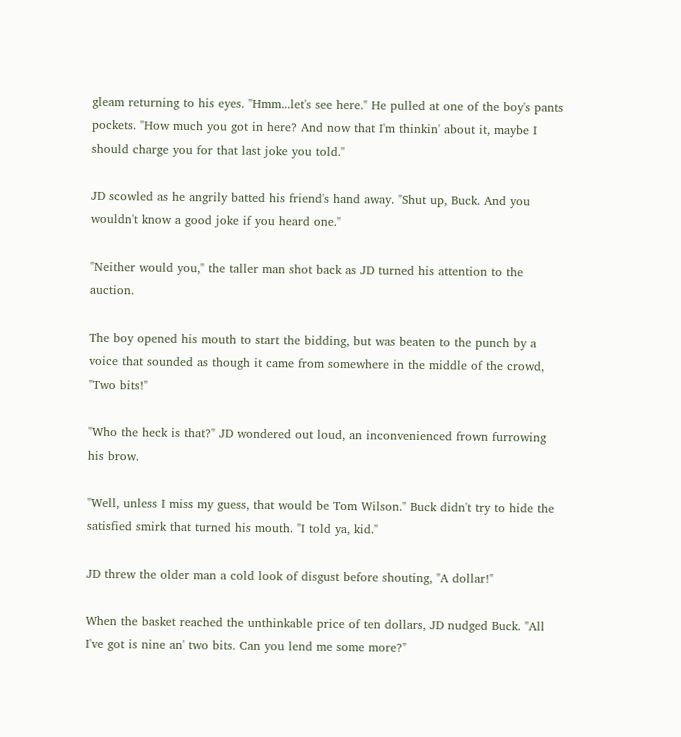gleam returning to his eyes. "Hmm...let's see here." He pulled at one of the boy's pants pockets. "How much you got in here? And now that I'm thinkin' about it, maybe I should charge you for that last joke you told."

JD scowled as he angrily batted his friend's hand away. "Shut up, Buck. And you wouldn't know a good joke if you heard one."

"Neither would you," the taller man shot back as JD turned his attention to the auction.

The boy opened his mouth to start the bidding, but was beaten to the punch by a voice that sounded as though it came from somewhere in the middle of the crowd, "Two bits!"

"Who the heck is that?" JD wondered out loud, an inconvenienced frown furrowing his brow.

"Well, unless I miss my guess, that would be Tom Wilson." Buck didn't try to hide the satisfied smirk that turned his mouth. "I told ya, kid."

JD threw the older man a cold look of disgust before shouting, "A dollar!"

When the basket reached the unthinkable price of ten dollars, JD nudged Buck. "All I've got is nine an' two bits. Can you lend me some more?"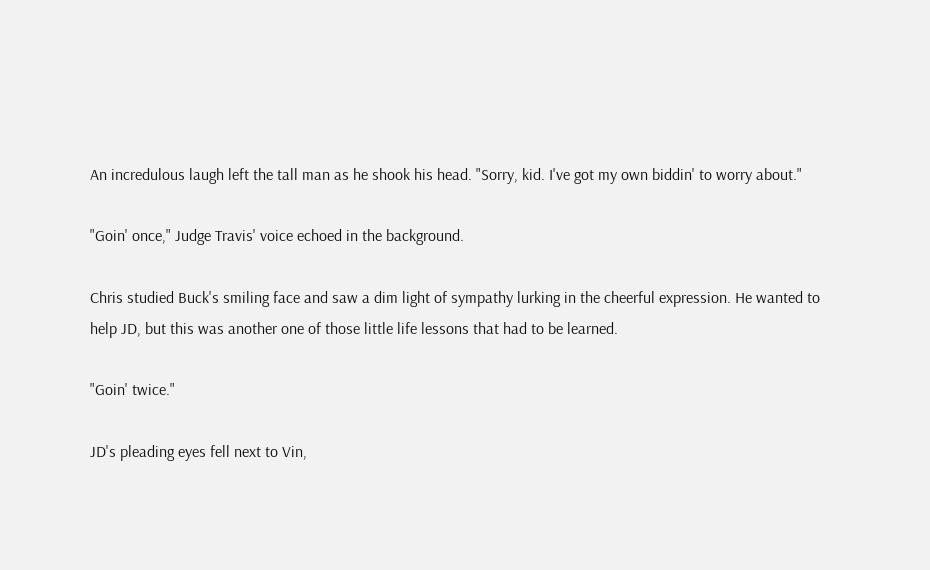An incredulous laugh left the tall man as he shook his head. "Sorry, kid. I've got my own biddin' to worry about."

"Goin' once," Judge Travis' voice echoed in the background.

Chris studied Buck's smiling face and saw a dim light of sympathy lurking in the cheerful expression. He wanted to help JD, but this was another one of those little life lessons that had to be learned.

"Goin' twice."

JD's pleading eyes fell next to Vin,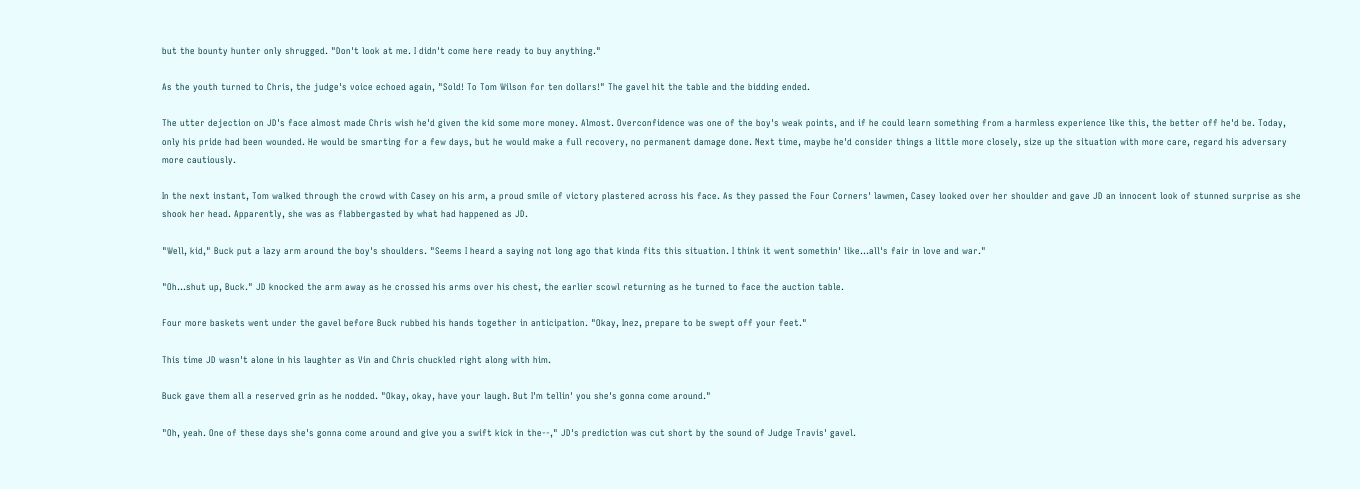but the bounty hunter only shrugged. "Don't look at me. I didn't come here ready to buy anything."

As the youth turned to Chris, the judge's voice echoed again, "Sold! To Tom Wilson for ten dollars!" The gavel hit the table and the bidding ended.

The utter dejection on JD's face almost made Chris wish he'd given the kid some more money. Almost. Overconfidence was one of the boy's weak points, and if he could learn something from a harmless experience like this, the better off he'd be. Today, only his pride had been wounded. He would be smarting for a few days, but he would make a full recovery, no permanent damage done. Next time, maybe he'd consider things a little more closely, size up the situation with more care, regard his adversary more cautiously.

In the next instant, Tom walked through the crowd with Casey on his arm, a proud smile of victory plastered across his face. As they passed the Four Corners' lawmen, Casey looked over her shoulder and gave JD an innocent look of stunned surprise as she shook her head. Apparently, she was as flabbergasted by what had happened as JD.

"Well, kid," Buck put a lazy arm around the boy's shoulders. "Seems I heard a saying not long ago that kinda fits this situation. I think it went somethin' like...all's fair in love and war."

"Oh...shut up, Buck." JD knocked the arm away as he crossed his arms over his chest, the earlier scowl returning as he turned to face the auction table.

Four more baskets went under the gavel before Buck rubbed his hands together in anticipation. "Okay, Inez, prepare to be swept off your feet."

This time JD wasn't alone in his laughter as Vin and Chris chuckled right along with him.

Buck gave them all a reserved grin as he nodded. "Okay, okay, have your laugh. But I'm tellin' you she's gonna come around."

"Oh, yeah. One of these days she's gonna come around and give you a swift kick in the--," JD's prediction was cut short by the sound of Judge Travis' gavel.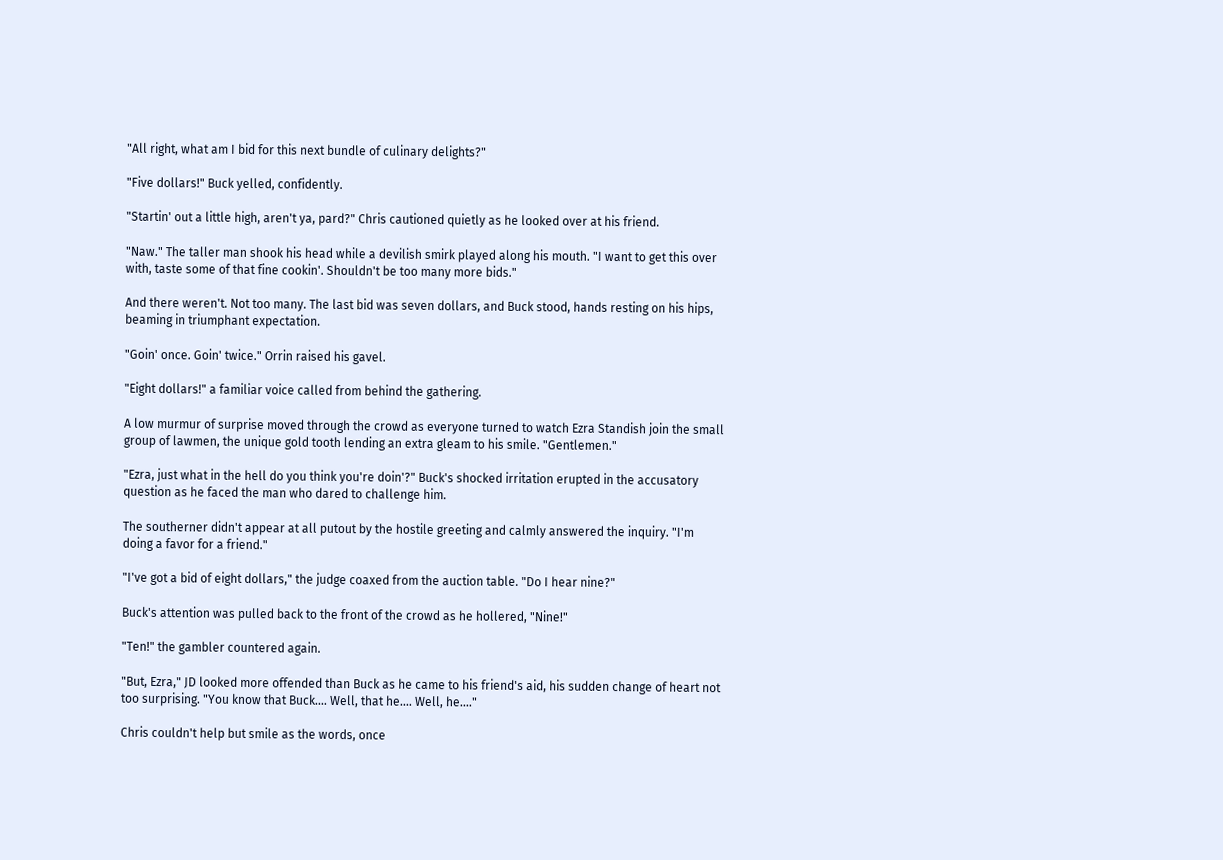"All right, what am I bid for this next bundle of culinary delights?"

"Five dollars!" Buck yelled, confidently.

"Startin' out a little high, aren't ya, pard?" Chris cautioned quietly as he looked over at his friend.

"Naw." The taller man shook his head while a devilish smirk played along his mouth. "I want to get this over with, taste some of that fine cookin'. Shouldn't be too many more bids."

And there weren't. Not too many. The last bid was seven dollars, and Buck stood, hands resting on his hips, beaming in triumphant expectation.

"Goin' once. Goin' twice." Orrin raised his gavel.

"Eight dollars!" a familiar voice called from behind the gathering.

A low murmur of surprise moved through the crowd as everyone turned to watch Ezra Standish join the small group of lawmen, the unique gold tooth lending an extra gleam to his smile. "Gentlemen."

"Ezra, just what in the hell do you think you're doin'?" Buck's shocked irritation erupted in the accusatory question as he faced the man who dared to challenge him.

The southerner didn't appear at all putout by the hostile greeting and calmly answered the inquiry. "I'm doing a favor for a friend."

"I've got a bid of eight dollars," the judge coaxed from the auction table. "Do I hear nine?"

Buck's attention was pulled back to the front of the crowd as he hollered, "Nine!"

"Ten!" the gambler countered again.

"But, Ezra," JD looked more offended than Buck as he came to his friend's aid, his sudden change of heart not too surprising. "You know that Buck.... Well, that he.... Well, he...."

Chris couldn't help but smile as the words, once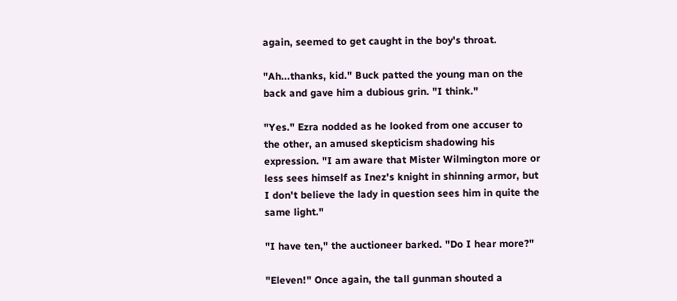again, seemed to get caught in the boy's throat.

"Ah...thanks, kid." Buck patted the young man on the back and gave him a dubious grin. "I think."

"Yes." Ezra nodded as he looked from one accuser to the other, an amused skepticism shadowing his expression. "I am aware that Mister Wilmington more or less sees himself as Inez's knight in shinning armor, but I don't believe the lady in question sees him in quite the same light."

"I have ten," the auctioneer barked. "Do I hear more?"

"Eleven!" Once again, the tall gunman shouted a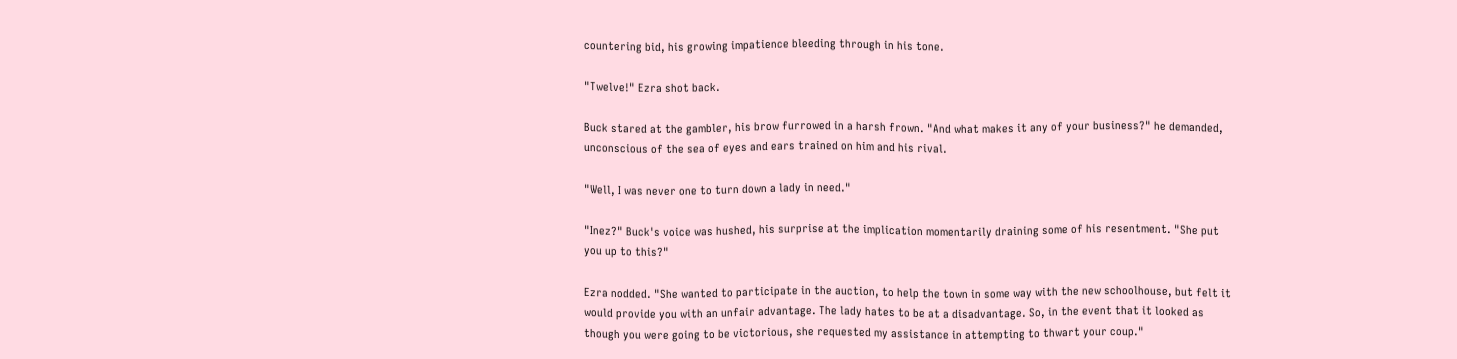countering bid, his growing impatience bleeding through in his tone.

"Twelve!" Ezra shot back.

Buck stared at the gambler, his brow furrowed in a harsh frown. "And what makes it any of your business?" he demanded, unconscious of the sea of eyes and ears trained on him and his rival.

"Well, I was never one to turn down a lady in need."

"Inez?" Buck's voice was hushed, his surprise at the implication momentarily draining some of his resentment. "She put you up to this?"

Ezra nodded. "She wanted to participate in the auction, to help the town in some way with the new schoolhouse, but felt it would provide you with an unfair advantage. The lady hates to be at a disadvantage. So, in the event that it looked as though you were going to be victorious, she requested my assistance in attempting to thwart your coup."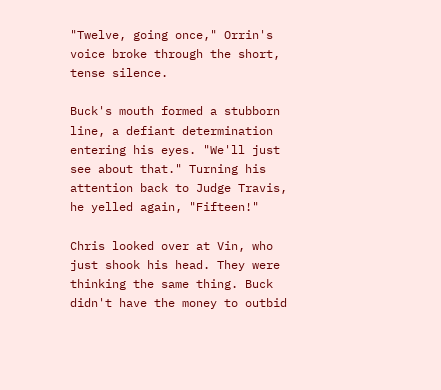"Twelve, going once," Orrin's voice broke through the short, tense silence.

Buck's mouth formed a stubborn line, a defiant determination entering his eyes. "We'll just see about that." Turning his attention back to Judge Travis, he yelled again, "Fifteen!"

Chris looked over at Vin, who just shook his head. They were thinking the same thing. Buck didn't have the money to outbid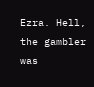Ezra. Hell, the gambler was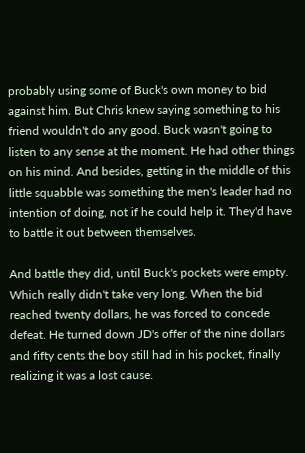probably using some of Buck's own money to bid against him. But Chris knew saying something to his friend wouldn't do any good. Buck wasn't going to listen to any sense at the moment. He had other things on his mind. And besides, getting in the middle of this little squabble was something the men's leader had no intention of doing, not if he could help it. They'd have to battle it out between themselves.

And battle they did, until Buck's pockets were empty. Which really didn't take very long. When the bid reached twenty dollars, he was forced to concede defeat. He turned down JD's offer of the nine dollars and fifty cents the boy still had in his pocket, finally realizing it was a lost cause.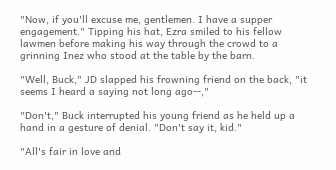"Now, if you'll excuse me, gentlemen. I have a supper engagement." Tipping his hat, Ezra smiled to his fellow lawmen before making his way through the crowd to a grinning Inez who stood at the table by the barn.

"Well, Buck," JD slapped his frowning friend on the back, "it seems I heard a saying not long ago--,"

"Don't," Buck interrupted his young friend as he held up a hand in a gesture of denial. "Don't say it, kid."

"All's fair in love and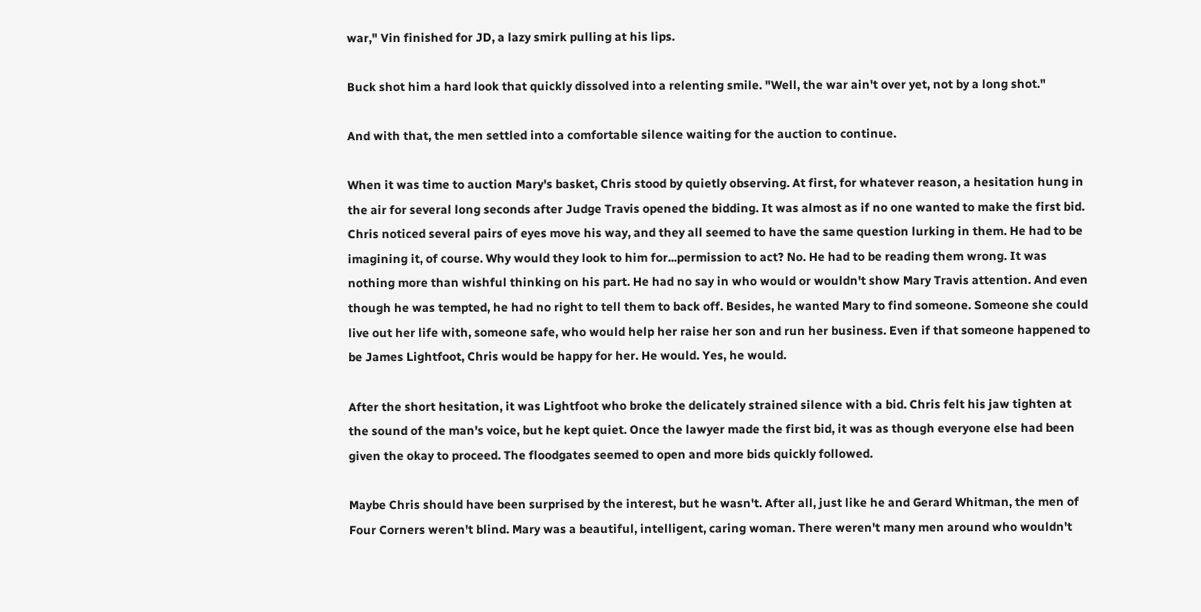war," Vin finished for JD, a lazy smirk pulling at his lips.

Buck shot him a hard look that quickly dissolved into a relenting smile. "Well, the war ain't over yet, not by a long shot."

And with that, the men settled into a comfortable silence waiting for the auction to continue.

When it was time to auction Mary's basket, Chris stood by quietly observing. At first, for whatever reason, a hesitation hung in the air for several long seconds after Judge Travis opened the bidding. It was almost as if no one wanted to make the first bid. Chris noticed several pairs of eyes move his way, and they all seemed to have the same question lurking in them. He had to be imagining it, of course. Why would they look to him for...permission to act? No. He had to be reading them wrong. It was nothing more than wishful thinking on his part. He had no say in who would or wouldn't show Mary Travis attention. And even though he was tempted, he had no right to tell them to back off. Besides, he wanted Mary to find someone. Someone she could live out her life with, someone safe, who would help her raise her son and run her business. Even if that someone happened to be James Lightfoot, Chris would be happy for her. He would. Yes, he would.

After the short hesitation, it was Lightfoot who broke the delicately strained silence with a bid. Chris felt his jaw tighten at the sound of the man's voice, but he kept quiet. Once the lawyer made the first bid, it was as though everyone else had been given the okay to proceed. The floodgates seemed to open and more bids quickly followed.

Maybe Chris should have been surprised by the interest, but he wasn't. After all, just like he and Gerard Whitman, the men of Four Corners weren't blind. Mary was a beautiful, intelligent, caring woman. There weren't many men around who wouldn't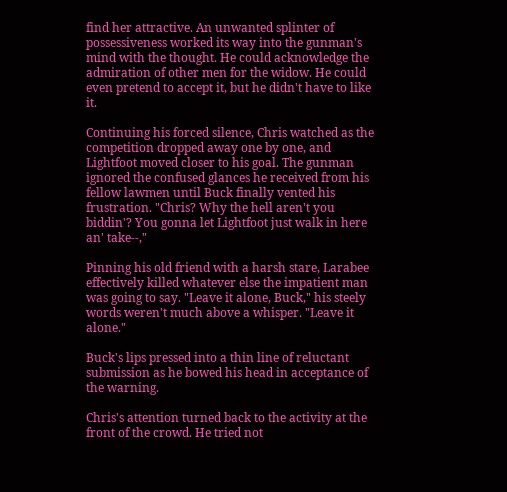find her attractive. An unwanted splinter of possessiveness worked its way into the gunman's mind with the thought. He could acknowledge the admiration of other men for the widow. He could even pretend to accept it, but he didn't have to like it.

Continuing his forced silence, Chris watched as the competition dropped away one by one, and Lightfoot moved closer to his goal. The gunman ignored the confused glances he received from his fellow lawmen until Buck finally vented his frustration. "Chris? Why the hell aren't you biddin'? You gonna let Lightfoot just walk in here an' take--,"

Pinning his old friend with a harsh stare, Larabee effectively killed whatever else the impatient man was going to say. "Leave it alone, Buck," his steely words weren't much above a whisper. "Leave it alone."

Buck's lips pressed into a thin line of reluctant submission as he bowed his head in acceptance of the warning.

Chris's attention turned back to the activity at the front of the crowd. He tried not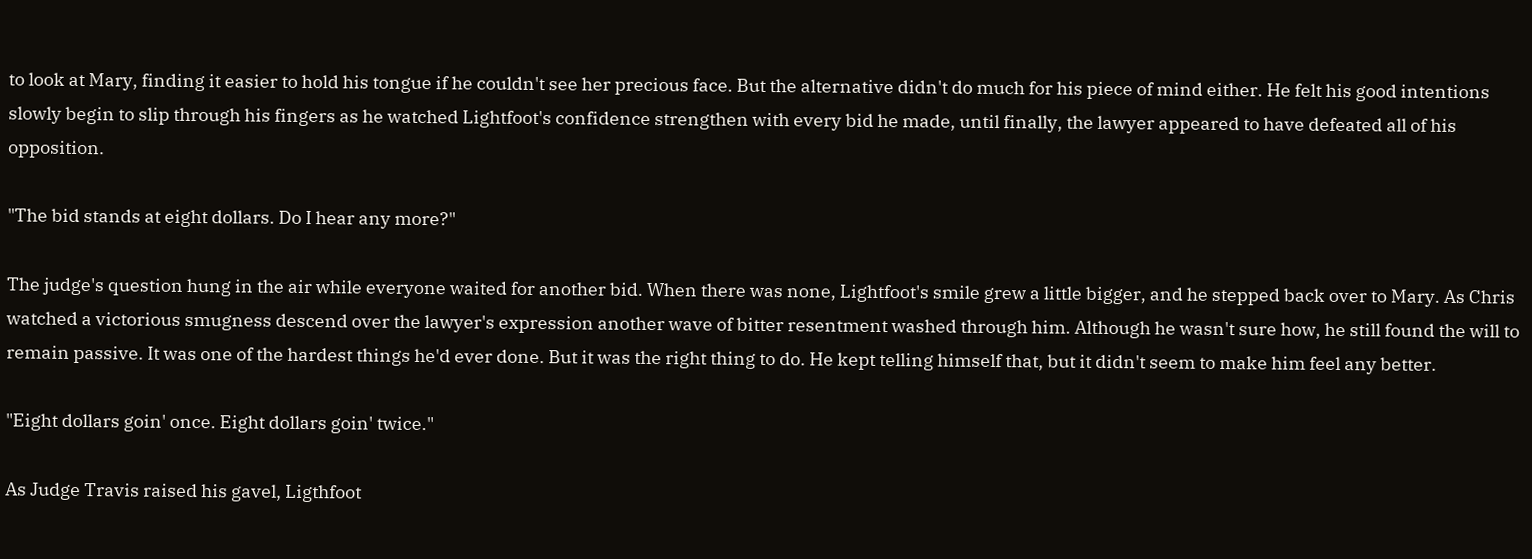to look at Mary, finding it easier to hold his tongue if he couldn't see her precious face. But the alternative didn't do much for his piece of mind either. He felt his good intentions slowly begin to slip through his fingers as he watched Lightfoot's confidence strengthen with every bid he made, until finally, the lawyer appeared to have defeated all of his opposition.

"The bid stands at eight dollars. Do I hear any more?"

The judge's question hung in the air while everyone waited for another bid. When there was none, Lightfoot's smile grew a little bigger, and he stepped back over to Mary. As Chris watched a victorious smugness descend over the lawyer's expression another wave of bitter resentment washed through him. Although he wasn't sure how, he still found the will to remain passive. It was one of the hardest things he'd ever done. But it was the right thing to do. He kept telling himself that, but it didn't seem to make him feel any better.

"Eight dollars goin' once. Eight dollars goin' twice."

As Judge Travis raised his gavel, Ligthfoot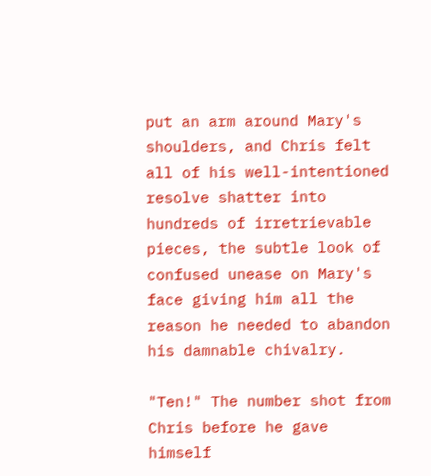put an arm around Mary's shoulders, and Chris felt all of his well-intentioned resolve shatter into hundreds of irretrievable pieces, the subtle look of confused unease on Mary's face giving him all the reason he needed to abandon his damnable chivalry.

"Ten!" The number shot from Chris before he gave himself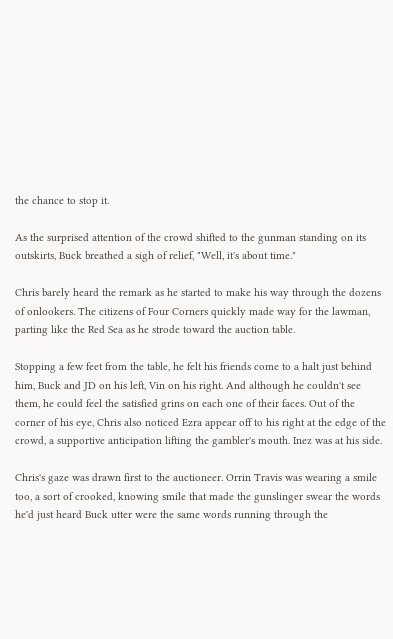the chance to stop it.

As the surprised attention of the crowd shifted to the gunman standing on its outskirts, Buck breathed a sigh of relief, "Well, it's about time."

Chris barely heard the remark as he started to make his way through the dozens of onlookers. The citizens of Four Corners quickly made way for the lawman, parting like the Red Sea as he strode toward the auction table.

Stopping a few feet from the table, he felt his friends come to a halt just behind him, Buck and JD on his left, Vin on his right. And although he couldn't see them, he could feel the satisfied grins on each one of their faces. Out of the corner of his eye, Chris also noticed Ezra appear off to his right at the edge of the crowd, a supportive anticipation lifting the gambler's mouth. Inez was at his side.

Chris's gaze was drawn first to the auctioneer. Orrin Travis was wearing a smile too, a sort of crooked, knowing smile that made the gunslinger swear the words he'd just heard Buck utter were the same words running through the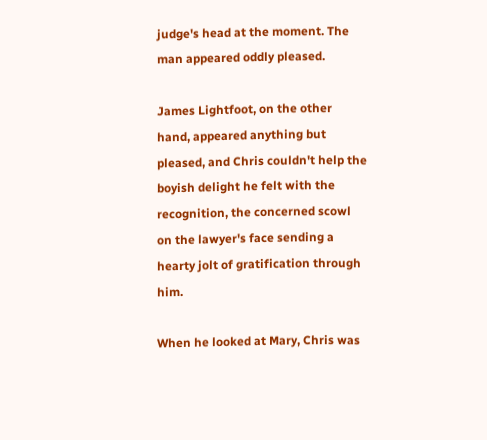judge's head at the moment. The man appeared oddly pleased.

James Lightfoot, on the other hand, appeared anything but pleased, and Chris couldn't help the boyish delight he felt with the recognition, the concerned scowl on the lawyer's face sending a hearty jolt of gratification through him.

When he looked at Mary, Chris was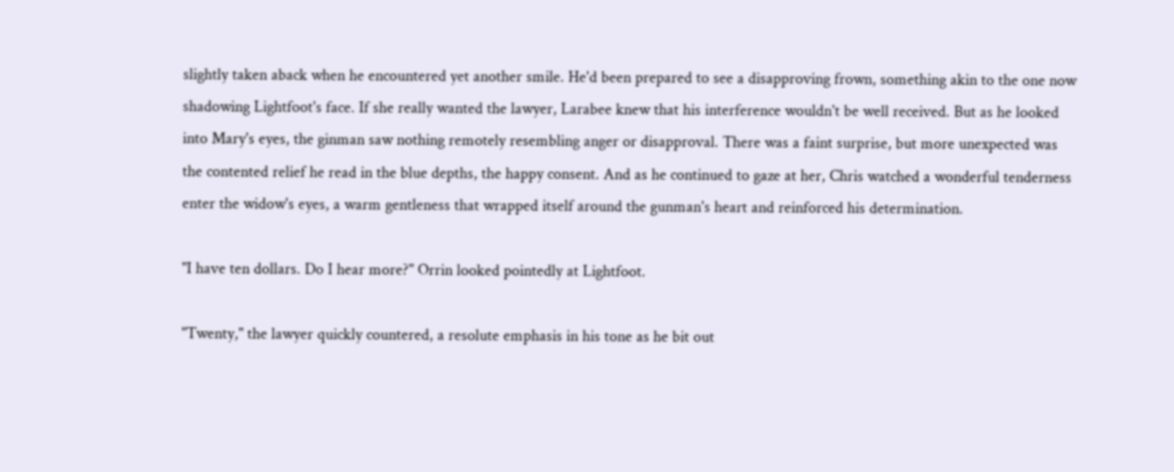slightly taken aback when he encountered yet another smile. He'd been prepared to see a disapproving frown, something akin to the one now shadowing Lightfoot's face. If she really wanted the lawyer, Larabee knew that his interference wouldn't be well received. But as he looked into Mary's eyes, the ginman saw nothing remotely resembling anger or disapproval. There was a faint surprise, but more unexpected was the contented relief he read in the blue depths, the happy consent. And as he continued to gaze at her, Chris watched a wonderful tenderness enter the widow's eyes, a warm gentleness that wrapped itself around the gunman's heart and reinforced his determination.

"I have ten dollars. Do I hear more?" Orrin looked pointedly at Lightfoot.

"Twenty," the lawyer quickly countered, a resolute emphasis in his tone as he bit out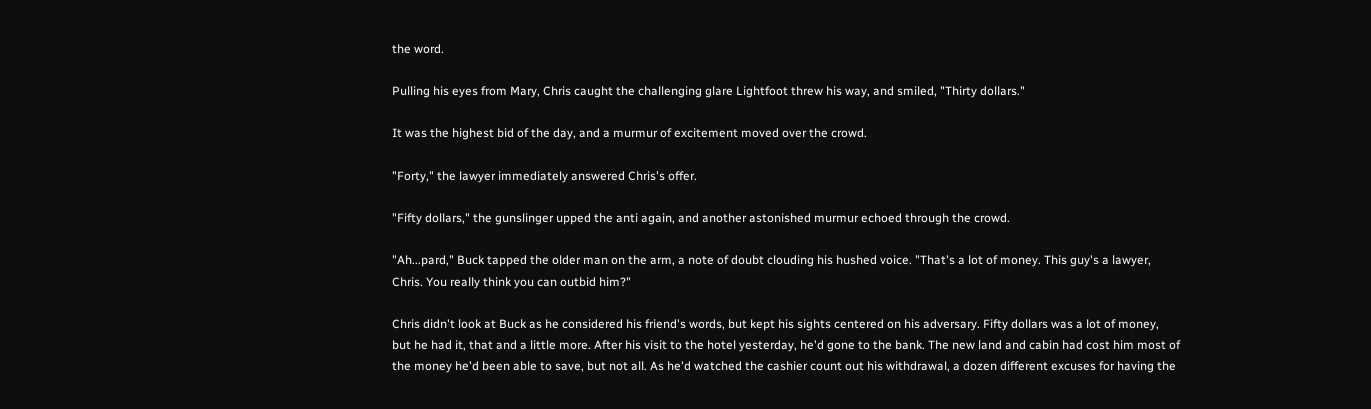the word.

Pulling his eyes from Mary, Chris caught the challenging glare Lightfoot threw his way, and smiled, "Thirty dollars."

It was the highest bid of the day, and a murmur of excitement moved over the crowd.

"Forty," the lawyer immediately answered Chris's offer.

"Fifty dollars," the gunslinger upped the anti again, and another astonished murmur echoed through the crowd.

"Ah...pard," Buck tapped the older man on the arm, a note of doubt clouding his hushed voice. "That's a lot of money. This guy's a lawyer, Chris. You really think you can outbid him?"

Chris didn't look at Buck as he considered his friend's words, but kept his sights centered on his adversary. Fifty dollars was a lot of money, but he had it, that and a little more. After his visit to the hotel yesterday, he'd gone to the bank. The new land and cabin had cost him most of the money he'd been able to save, but not all. As he'd watched the cashier count out his withdrawal, a dozen different excuses for having the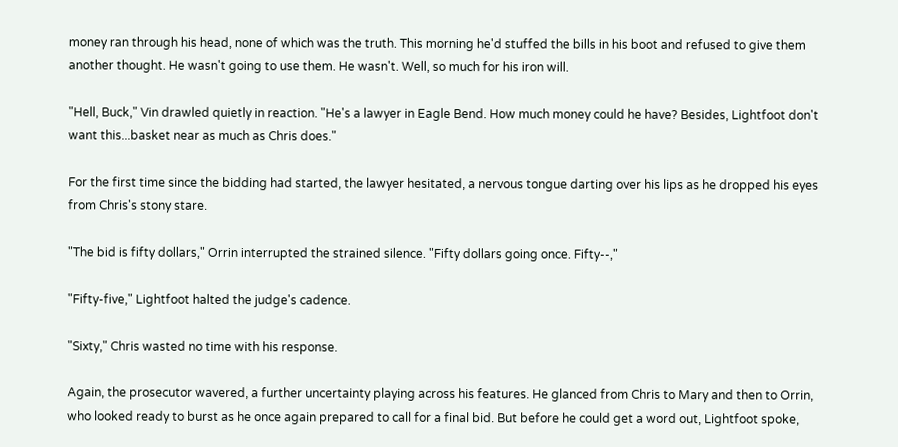money ran through his head, none of which was the truth. This morning he'd stuffed the bills in his boot and refused to give them another thought. He wasn't going to use them. He wasn't. Well, so much for his iron will.

"Hell, Buck," Vin drawled quietly in reaction. "He's a lawyer in Eagle Bend. How much money could he have? Besides, Lightfoot don't want this...basket near as much as Chris does."

For the first time since the bidding had started, the lawyer hesitated, a nervous tongue darting over his lips as he dropped his eyes from Chris's stony stare.

"The bid is fifty dollars," Orrin interrupted the strained silence. "Fifty dollars going once. Fifty--,"

"Fifty-five," Lightfoot halted the judge's cadence.

"Sixty," Chris wasted no time with his response.

Again, the prosecutor wavered, a further uncertainty playing across his features. He glanced from Chris to Mary and then to Orrin, who looked ready to burst as he once again prepared to call for a final bid. But before he could get a word out, Lightfoot spoke,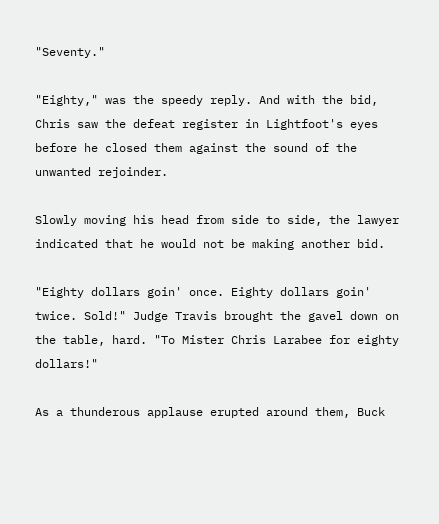"Seventy."

"Eighty," was the speedy reply. And with the bid, Chris saw the defeat register in Lightfoot's eyes before he closed them against the sound of the unwanted rejoinder.

Slowly moving his head from side to side, the lawyer indicated that he would not be making another bid.

"Eighty dollars goin' once. Eighty dollars goin' twice. Sold!" Judge Travis brought the gavel down on the table, hard. "To Mister Chris Larabee for eighty dollars!"

As a thunderous applause erupted around them, Buck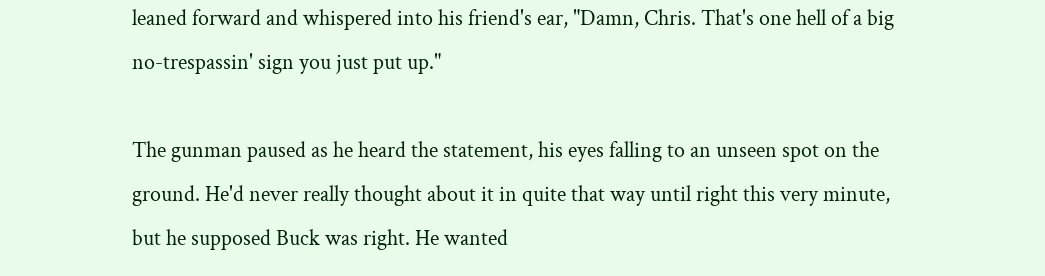leaned forward and whispered into his friend's ear, "Damn, Chris. That's one hell of a big no-trespassin' sign you just put up."

The gunman paused as he heard the statement, his eyes falling to an unseen spot on the ground. He'd never really thought about it in quite that way until right this very minute, but he supposed Buck was right. He wanted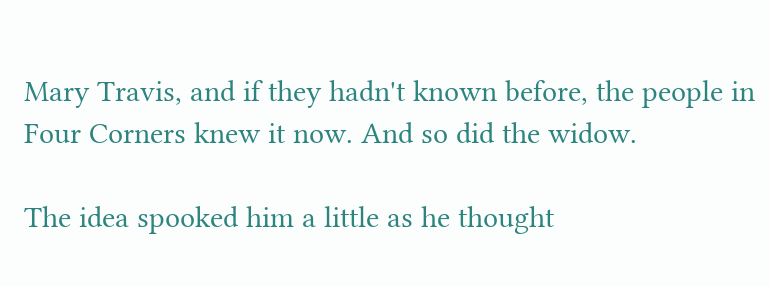Mary Travis, and if they hadn't known before, the people in Four Corners knew it now. And so did the widow.

The idea spooked him a little as he thought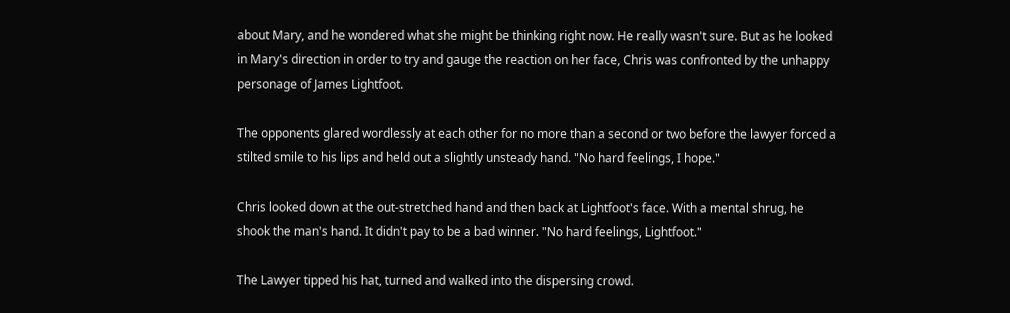about Mary, and he wondered what she might be thinking right now. He really wasn't sure. But as he looked in Mary's direction in order to try and gauge the reaction on her face, Chris was confronted by the unhappy personage of James Lightfoot.

The opponents glared wordlessly at each other for no more than a second or two before the lawyer forced a stilted smile to his lips and held out a slightly unsteady hand. "No hard feelings, I hope."

Chris looked down at the out-stretched hand and then back at Lightfoot's face. With a mental shrug, he shook the man's hand. It didn't pay to be a bad winner. "No hard feelings, Lightfoot."

The Lawyer tipped his hat, turned and walked into the dispersing crowd.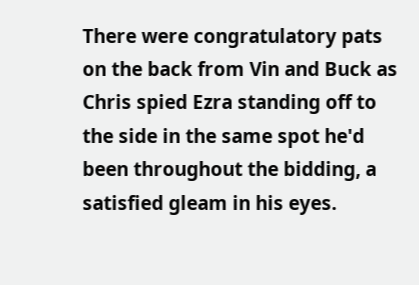There were congratulatory pats on the back from Vin and Buck as Chris spied Ezra standing off to the side in the same spot he'd been throughout the bidding, a satisfied gleam in his eyes.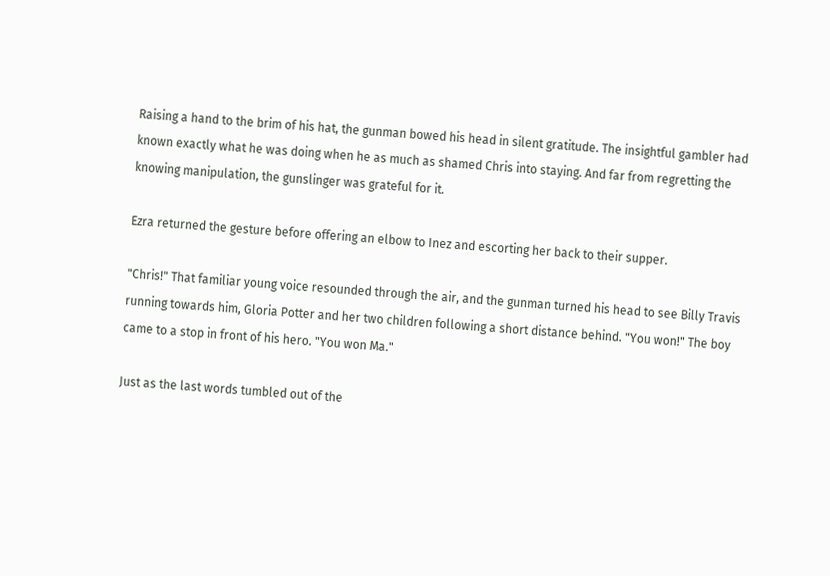Raising a hand to the brim of his hat, the gunman bowed his head in silent gratitude. The insightful gambler had known exactly what he was doing when he as much as shamed Chris into staying. And far from regretting the knowing manipulation, the gunslinger was grateful for it.

Ezra returned the gesture before offering an elbow to Inez and escorting her back to their supper.

"Chris!" That familiar young voice resounded through the air, and the gunman turned his head to see Billy Travis running towards him, Gloria Potter and her two children following a short distance behind. "You won!" The boy came to a stop in front of his hero. "You won Ma."

Just as the last words tumbled out of the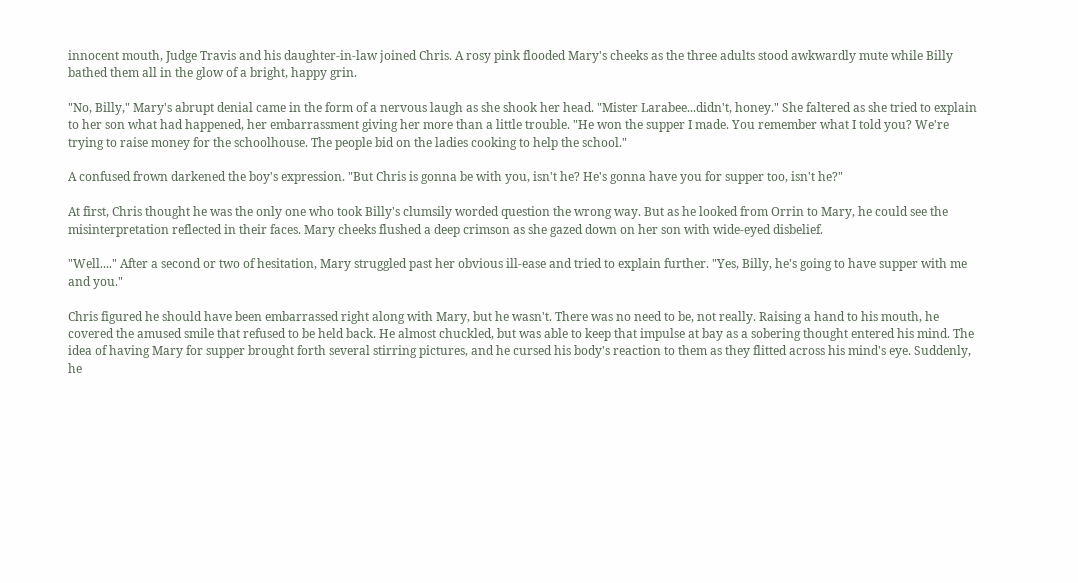innocent mouth, Judge Travis and his daughter-in-law joined Chris. A rosy pink flooded Mary's cheeks as the three adults stood awkwardly mute while Billy bathed them all in the glow of a bright, happy grin.

"No, Billy," Mary's abrupt denial came in the form of a nervous laugh as she shook her head. "Mister Larabee...didn't, honey." She faltered as she tried to explain to her son what had happened, her embarrassment giving her more than a little trouble. "He won the supper I made. You remember what I told you? We're trying to raise money for the schoolhouse. The people bid on the ladies cooking to help the school."

A confused frown darkened the boy's expression. "But Chris is gonna be with you, isn't he? He's gonna have you for supper too, isn't he?"

At first, Chris thought he was the only one who took Billy's clumsily worded question the wrong way. But as he looked from Orrin to Mary, he could see the misinterpretation reflected in their faces. Mary cheeks flushed a deep crimson as she gazed down on her son with wide-eyed disbelief.

"Well...." After a second or two of hesitation, Mary struggled past her obvious ill-ease and tried to explain further. "Yes, Billy, he's going to have supper with me and you."

Chris figured he should have been embarrassed right along with Mary, but he wasn't. There was no need to be, not really. Raising a hand to his mouth, he covered the amused smile that refused to be held back. He almost chuckled, but was able to keep that impulse at bay as a sobering thought entered his mind. The idea of having Mary for supper brought forth several stirring pictures, and he cursed his body's reaction to them as they flitted across his mind's eye. Suddenly, he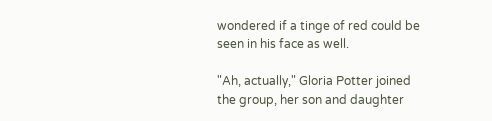wondered if a tinge of red could be seen in his face as well.

"Ah, actually," Gloria Potter joined the group, her son and daughter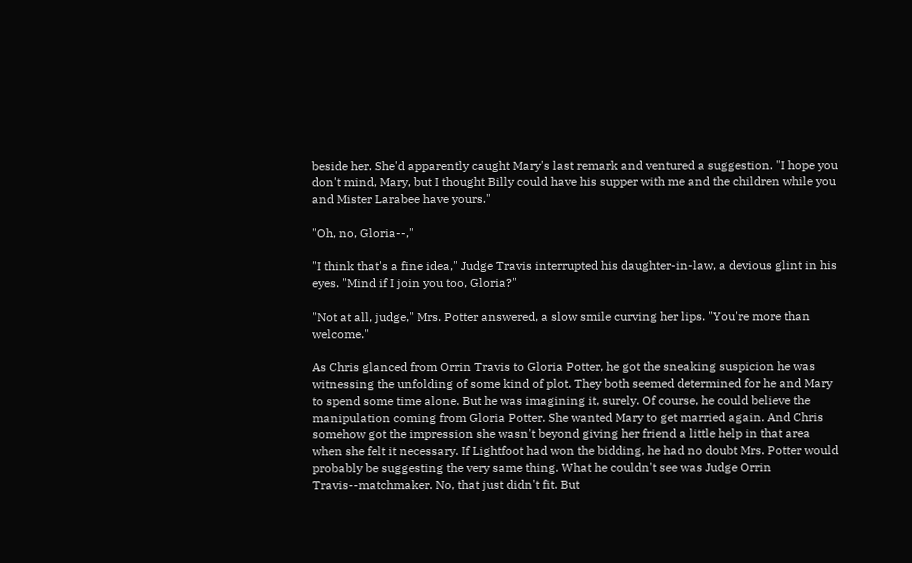beside her. She'd apparently caught Mary's last remark and ventured a suggestion. "I hope you don't mind, Mary, but I thought Billy could have his supper with me and the children while you and Mister Larabee have yours."

"Oh, no, Gloria--,"

"I think that's a fine idea," Judge Travis interrupted his daughter-in-law, a devious glint in his eyes. "Mind if I join you too, Gloria?"

"Not at all, judge," Mrs. Potter answered, a slow smile curving her lips. "You're more than welcome."

As Chris glanced from Orrin Travis to Gloria Potter, he got the sneaking suspicion he was witnessing the unfolding of some kind of plot. They both seemed determined for he and Mary to spend some time alone. But he was imagining it, surely. Of course, he could believe the manipulation coming from Gloria Potter. She wanted Mary to get married again. And Chris somehow got the impression she wasn't beyond giving her friend a little help in that area when she felt it necessary. If Lightfoot had won the bidding, he had no doubt Mrs. Potter would probably be suggesting the very same thing. What he couldn't see was Judge Orrin Travis--matchmaker. No, that just didn't fit. But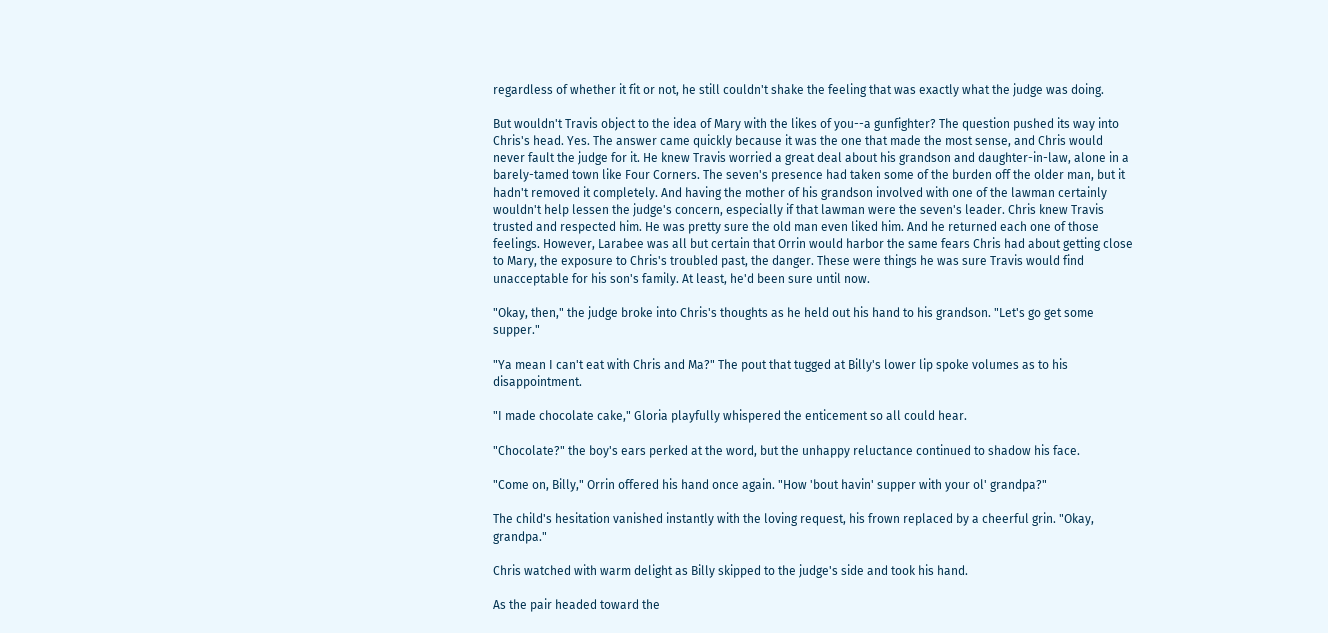regardless of whether it fit or not, he still couldn't shake the feeling that was exactly what the judge was doing.

But wouldn't Travis object to the idea of Mary with the likes of you--a gunfighter? The question pushed its way into Chris's head. Yes. The answer came quickly because it was the one that made the most sense, and Chris would never fault the judge for it. He knew Travis worried a great deal about his grandson and daughter-in-law, alone in a barely-tamed town like Four Corners. The seven's presence had taken some of the burden off the older man, but it hadn't removed it completely. And having the mother of his grandson involved with one of the lawman certainly wouldn't help lessen the judge's concern, especially if that lawman were the seven's leader. Chris knew Travis trusted and respected him. He was pretty sure the old man even liked him. And he returned each one of those feelings. However, Larabee was all but certain that Orrin would harbor the same fears Chris had about getting close to Mary, the exposure to Chris's troubled past, the danger. These were things he was sure Travis would find unacceptable for his son's family. At least, he'd been sure until now.

"Okay, then," the judge broke into Chris's thoughts as he held out his hand to his grandson. "Let's go get some supper."

"Ya mean I can't eat with Chris and Ma?" The pout that tugged at Billy's lower lip spoke volumes as to his disappointment.

"I made chocolate cake," Gloria playfully whispered the enticement so all could hear.

"Chocolate?" the boy's ears perked at the word, but the unhappy reluctance continued to shadow his face.

"Come on, Billy," Orrin offered his hand once again. "How 'bout havin' supper with your ol' grandpa?"

The child's hesitation vanished instantly with the loving request, his frown replaced by a cheerful grin. "Okay, grandpa."

Chris watched with warm delight as Billy skipped to the judge's side and took his hand.

As the pair headed toward the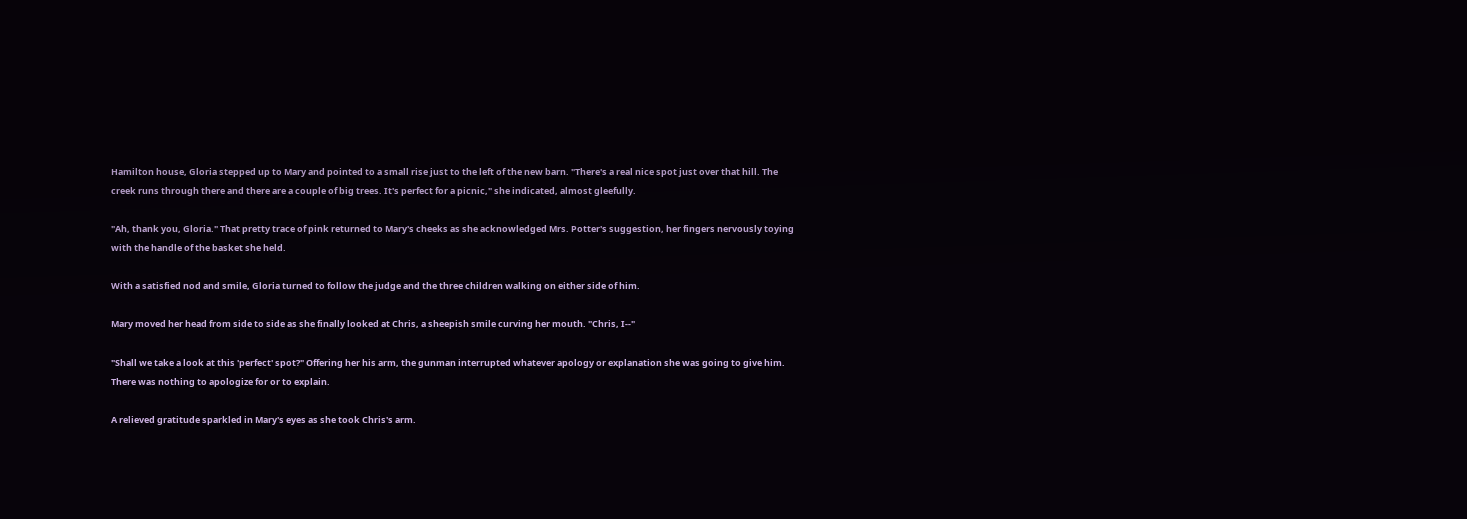Hamilton house, Gloria stepped up to Mary and pointed to a small rise just to the left of the new barn. "There's a real nice spot just over that hill. The creek runs through there and there are a couple of big trees. It's perfect for a picnic," she indicated, almost gleefully.

"Ah, thank you, Gloria." That pretty trace of pink returned to Mary's cheeks as she acknowledged Mrs. Potter's suggestion, her fingers nervously toying with the handle of the basket she held.

With a satisfied nod and smile, Gloria turned to follow the judge and the three children walking on either side of him.

Mary moved her head from side to side as she finally looked at Chris, a sheepish smile curving her mouth. "Chris, I--"

"Shall we take a look at this 'perfect' spot?" Offering her his arm, the gunman interrupted whatever apology or explanation she was going to give him. There was nothing to apologize for or to explain.

A relieved gratitude sparkled in Mary's eyes as she took Chris's arm.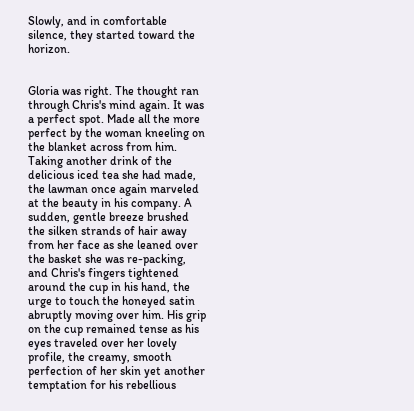Slowly, and in comfortable silence, they started toward the horizon.


Gloria was right. The thought ran through Chris's mind again. It was a perfect spot. Made all the more perfect by the woman kneeling on the blanket across from him. Taking another drink of the delicious iced tea she had made, the lawman once again marveled at the beauty in his company. A sudden, gentle breeze brushed the silken strands of hair away from her face as she leaned over the basket she was re-packing, and Chris's fingers tightened around the cup in his hand, the urge to touch the honeyed satin abruptly moving over him. His grip on the cup remained tense as his eyes traveled over her lovely profile, the creamy, smooth perfection of her skin yet another temptation for his rebellious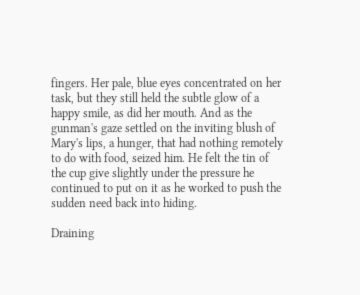fingers. Her pale, blue eyes concentrated on her task, but they still held the subtle glow of a happy smile, as did her mouth. And as the gunman's gaze settled on the inviting blush of Mary's lips, a hunger, that had nothing remotely to do with food, seized him. He felt the tin of the cup give slightly under the pressure he continued to put on it as he worked to push the sudden need back into hiding.

Draining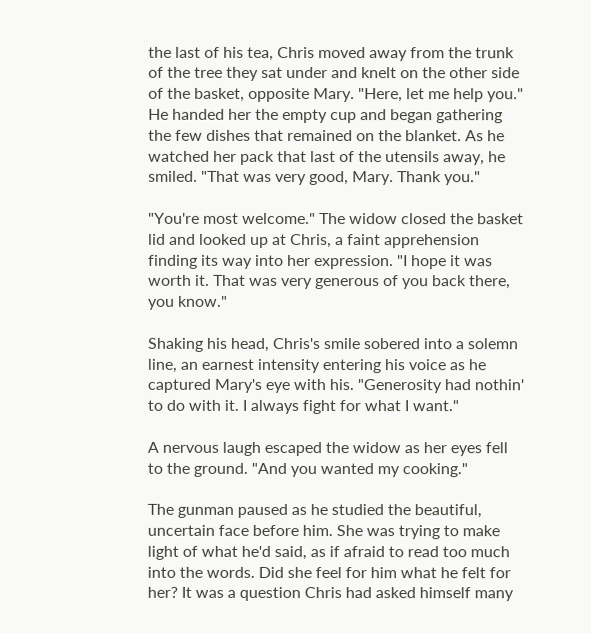the last of his tea, Chris moved away from the trunk of the tree they sat under and knelt on the other side of the basket, opposite Mary. "Here, let me help you." He handed her the empty cup and began gathering the few dishes that remained on the blanket. As he watched her pack that last of the utensils away, he smiled. "That was very good, Mary. Thank you."

"You're most welcome." The widow closed the basket lid and looked up at Chris, a faint apprehension finding its way into her expression. "I hope it was worth it. That was very generous of you back there, you know."

Shaking his head, Chris's smile sobered into a solemn line, an earnest intensity entering his voice as he captured Mary's eye with his. "Generosity had nothin' to do with it. I always fight for what I want."

A nervous laugh escaped the widow as her eyes fell to the ground. "And you wanted my cooking."

The gunman paused as he studied the beautiful, uncertain face before him. She was trying to make light of what he'd said, as if afraid to read too much into the words. Did she feel for him what he felt for her? It was a question Chris had asked himself many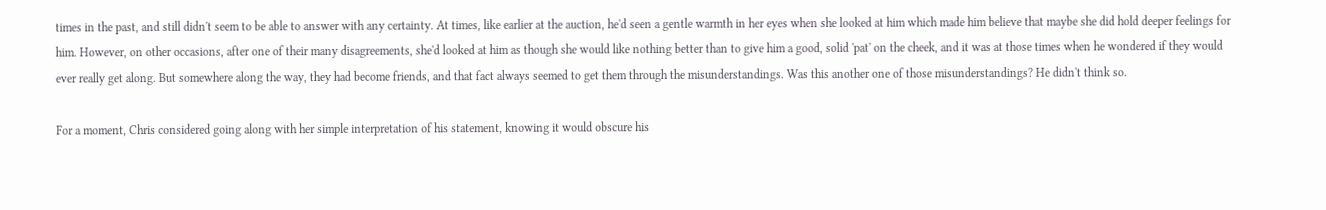times in the past, and still didn't seem to be able to answer with any certainty. At times, like earlier at the auction, he'd seen a gentle warmth in her eyes when she looked at him which made him believe that maybe she did hold deeper feelings for him. However, on other occasions, after one of their many disagreements, she'd looked at him as though she would like nothing better than to give him a good, solid 'pat' on the cheek, and it was at those times when he wondered if they would ever really get along. But somewhere along the way, they had become friends, and that fact always seemed to get them through the misunderstandings. Was this another one of those misunderstandings? He didn't think so.

For a moment, Chris considered going along with her simple interpretation of his statement, knowing it would obscure his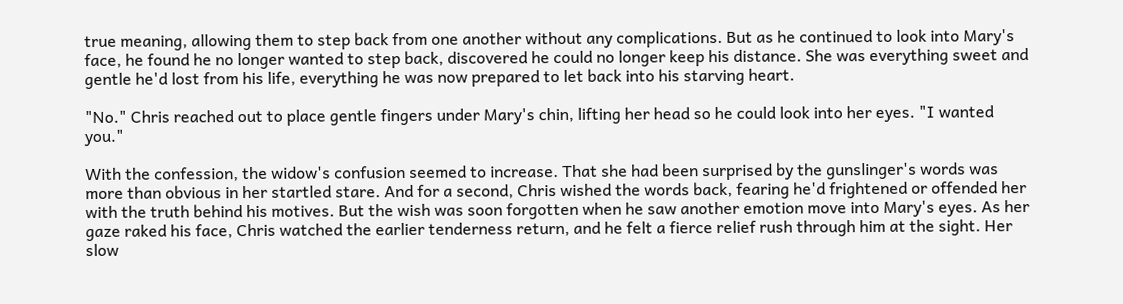true meaning, allowing them to step back from one another without any complications. But as he continued to look into Mary's face, he found he no longer wanted to step back, discovered he could no longer keep his distance. She was everything sweet and gentle he'd lost from his life, everything he was now prepared to let back into his starving heart.

"No." Chris reached out to place gentle fingers under Mary's chin, lifting her head so he could look into her eyes. "I wanted you."

With the confession, the widow's confusion seemed to increase. That she had been surprised by the gunslinger's words was more than obvious in her startled stare. And for a second, Chris wished the words back, fearing he'd frightened or offended her with the truth behind his motives. But the wish was soon forgotten when he saw another emotion move into Mary's eyes. As her gaze raked his face, Chris watched the earlier tenderness return, and he felt a fierce relief rush through him at the sight. Her slow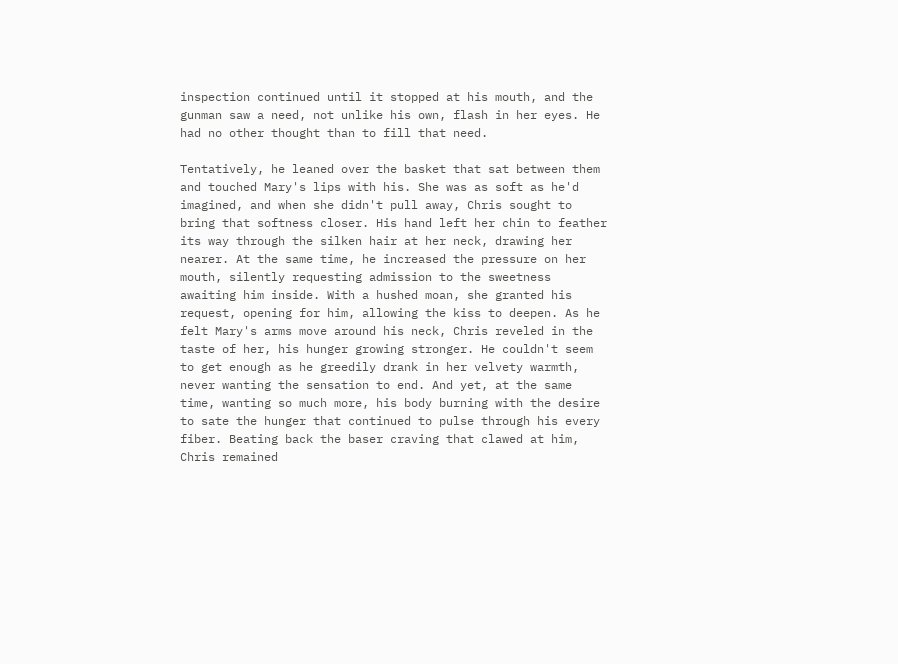inspection continued until it stopped at his mouth, and the gunman saw a need, not unlike his own, flash in her eyes. He had no other thought than to fill that need.

Tentatively, he leaned over the basket that sat between them and touched Mary's lips with his. She was as soft as he'd imagined, and when she didn't pull away, Chris sought to bring that softness closer. His hand left her chin to feather its way through the silken hair at her neck, drawing her nearer. At the same time, he increased the pressure on her mouth, silently requesting admission to the sweetness awaiting him inside. With a hushed moan, she granted his request, opening for him, allowing the kiss to deepen. As he felt Mary's arms move around his neck, Chris reveled in the taste of her, his hunger growing stronger. He couldn't seem to get enough as he greedily drank in her velvety warmth, never wanting the sensation to end. And yet, at the same time, wanting so much more, his body burning with the desire to sate the hunger that continued to pulse through his every fiber. Beating back the baser craving that clawed at him, Chris remained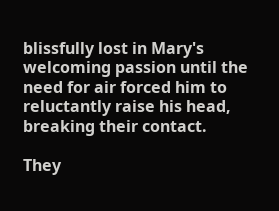blissfully lost in Mary's welcoming passion until the need for air forced him to reluctantly raise his head, breaking their contact.

They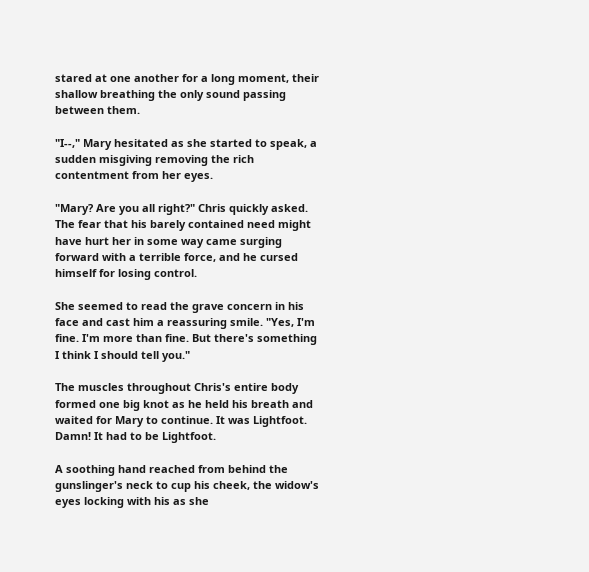stared at one another for a long moment, their shallow breathing the only sound passing between them.

"I--," Mary hesitated as she started to speak, a sudden misgiving removing the rich contentment from her eyes.

"Mary? Are you all right?" Chris quickly asked. The fear that his barely contained need might have hurt her in some way came surging forward with a terrible force, and he cursed himself for losing control.

She seemed to read the grave concern in his face and cast him a reassuring smile. "Yes, I'm fine. I'm more than fine. But there's something I think I should tell you."

The muscles throughout Chris's entire body formed one big knot as he held his breath and waited for Mary to continue. It was Lightfoot. Damn! It had to be Lightfoot.

A soothing hand reached from behind the gunslinger's neck to cup his cheek, the widow's eyes locking with his as she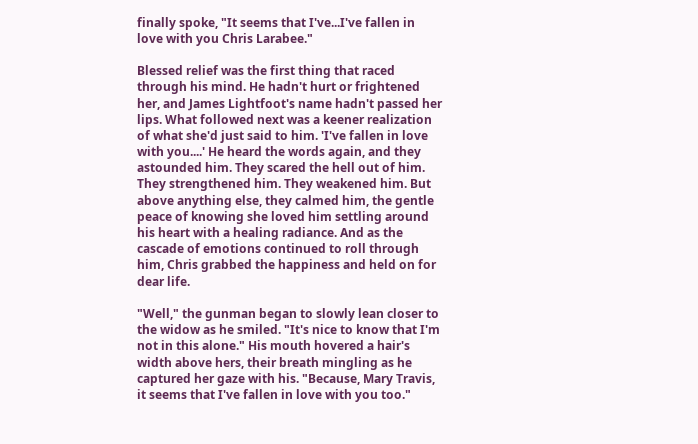finally spoke, "It seems that I've...I've fallen in love with you Chris Larabee."

Blessed relief was the first thing that raced through his mind. He hadn't hurt or frightened her, and James Lightfoot's name hadn't passed her lips. What followed next was a keener realization of what she'd just said to him. 'I've fallen in love with you....' He heard the words again, and they astounded him. They scared the hell out of him. They strengthened him. They weakened him. But above anything else, they calmed him, the gentle peace of knowing she loved him settling around his heart with a healing radiance. And as the cascade of emotions continued to roll through him, Chris grabbed the happiness and held on for dear life.

"Well," the gunman began to slowly lean closer to the widow as he smiled. "It's nice to know that I'm not in this alone." His mouth hovered a hair's width above hers, their breath mingling as he captured her gaze with his. "Because, Mary Travis, it seems that I've fallen in love with you too."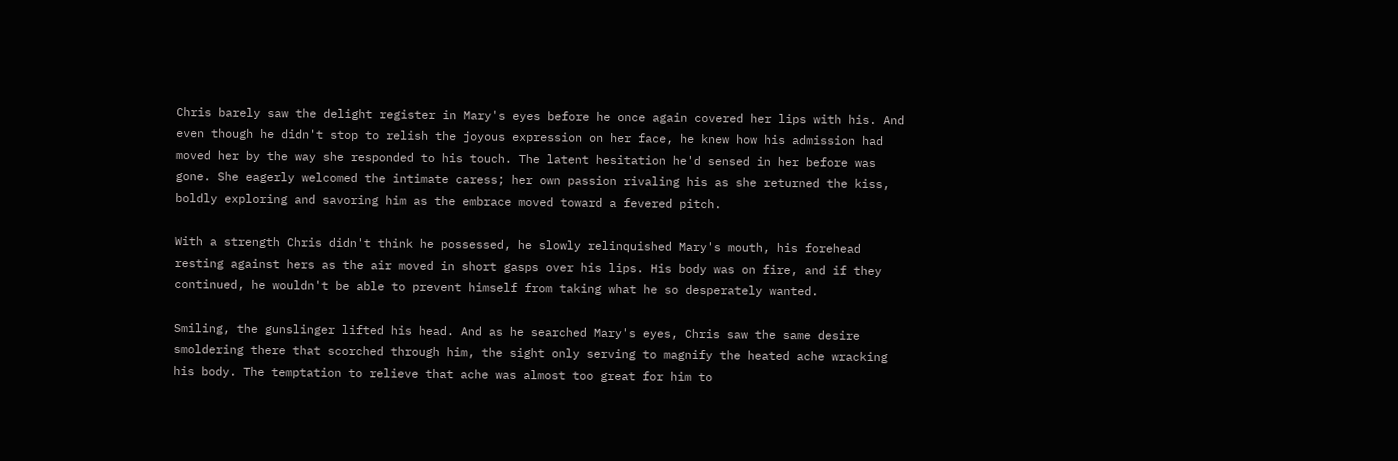Chris barely saw the delight register in Mary's eyes before he once again covered her lips with his. And even though he didn't stop to relish the joyous expression on her face, he knew how his admission had moved her by the way she responded to his touch. The latent hesitation he'd sensed in her before was gone. She eagerly welcomed the intimate caress; her own passion rivaling his as she returned the kiss, boldly exploring and savoring him as the embrace moved toward a fevered pitch.

With a strength Chris didn't think he possessed, he slowly relinquished Mary's mouth, his forehead resting against hers as the air moved in short gasps over his lips. His body was on fire, and if they continued, he wouldn't be able to prevent himself from taking what he so desperately wanted.

Smiling, the gunslinger lifted his head. And as he searched Mary's eyes, Chris saw the same desire smoldering there that scorched through him, the sight only serving to magnify the heated ache wracking his body. The temptation to relieve that ache was almost too great for him to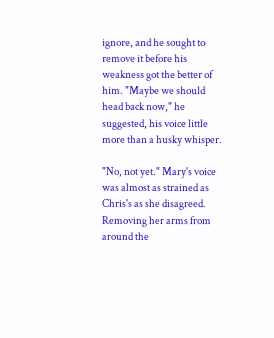ignore, and he sought to remove it before his weakness got the better of him. "Maybe we should head back now," he suggested, his voice little more than a husky whisper.

"No, not yet." Mary's voice was almost as strained as Chris's as she disagreed. Removing her arms from around the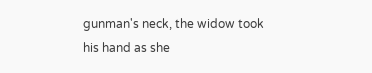gunman's neck, the widow took his hand as she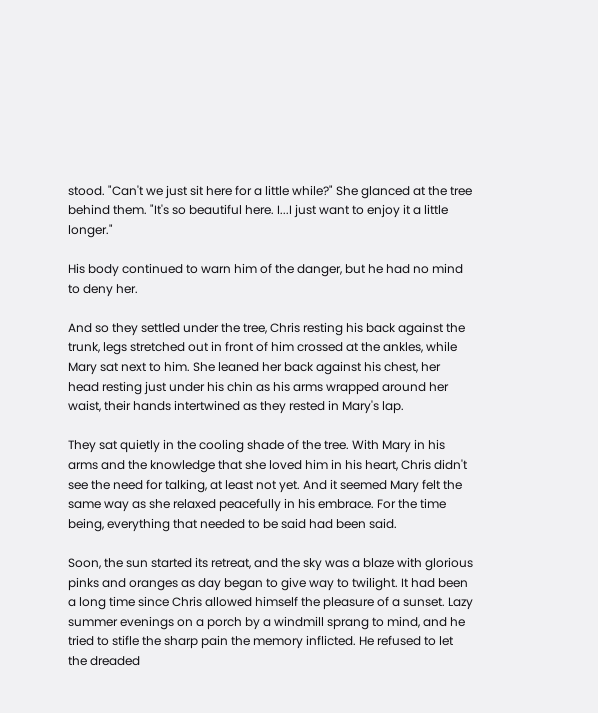stood. "Can't we just sit here for a little while?" She glanced at the tree behind them. "It's so beautiful here. I...I just want to enjoy it a little longer."

His body continued to warn him of the danger, but he had no mind to deny her.

And so they settled under the tree, Chris resting his back against the trunk, legs stretched out in front of him crossed at the ankles, while Mary sat next to him. She leaned her back against his chest, her head resting just under his chin as his arms wrapped around her waist, their hands intertwined as they rested in Mary's lap.

They sat quietly in the cooling shade of the tree. With Mary in his arms and the knowledge that she loved him in his heart, Chris didn't see the need for talking, at least not yet. And it seemed Mary felt the same way as she relaxed peacefully in his embrace. For the time being, everything that needed to be said had been said.

Soon, the sun started its retreat, and the sky was a blaze with glorious pinks and oranges as day began to give way to twilight. It had been a long time since Chris allowed himself the pleasure of a sunset. Lazy summer evenings on a porch by a windmill sprang to mind, and he tried to stifle the sharp pain the memory inflicted. He refused to let the dreaded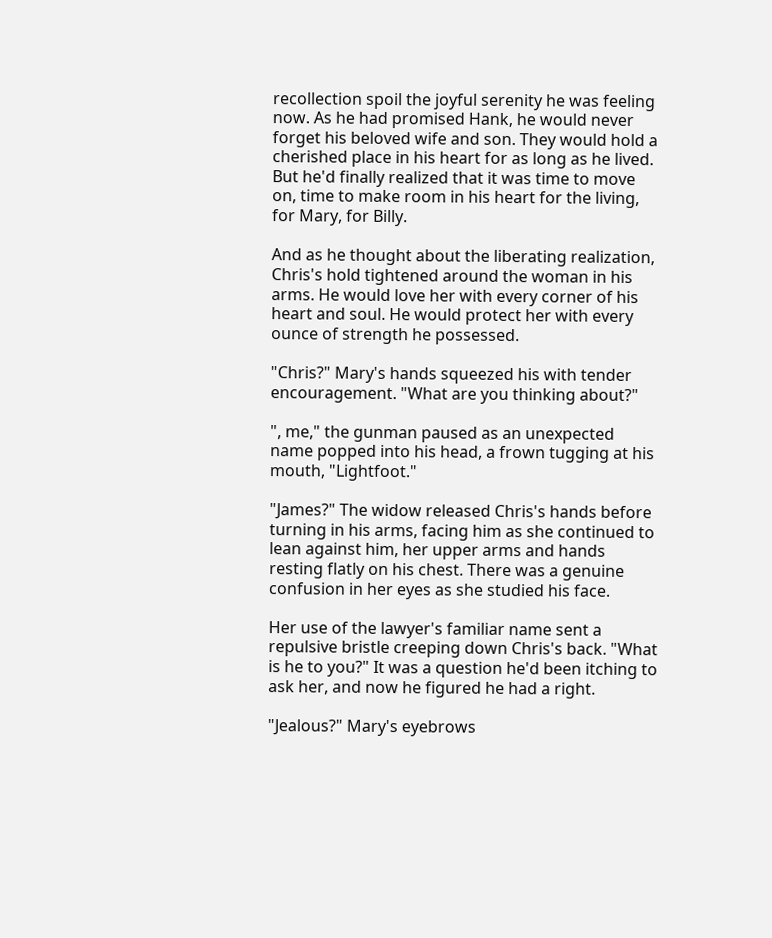recollection spoil the joyful serenity he was feeling now. As he had promised Hank, he would never forget his beloved wife and son. They would hold a cherished place in his heart for as long as he lived. But he'd finally realized that it was time to move on, time to make room in his heart for the living, for Mary, for Billy.

And as he thought about the liberating realization, Chris's hold tightened around the woman in his arms. He would love her with every corner of his heart and soul. He would protect her with every ounce of strength he possessed.

"Chris?" Mary's hands squeezed his with tender encouragement. "What are you thinking about?"

", me," the gunman paused as an unexpected name popped into his head, a frown tugging at his mouth, "Lightfoot."

"James?" The widow released Chris's hands before turning in his arms, facing him as she continued to lean against him, her upper arms and hands resting flatly on his chest. There was a genuine confusion in her eyes as she studied his face.

Her use of the lawyer's familiar name sent a repulsive bristle creeping down Chris's back. "What is he to you?" It was a question he'd been itching to ask her, and now he figured he had a right.

"Jealous?" Mary's eyebrows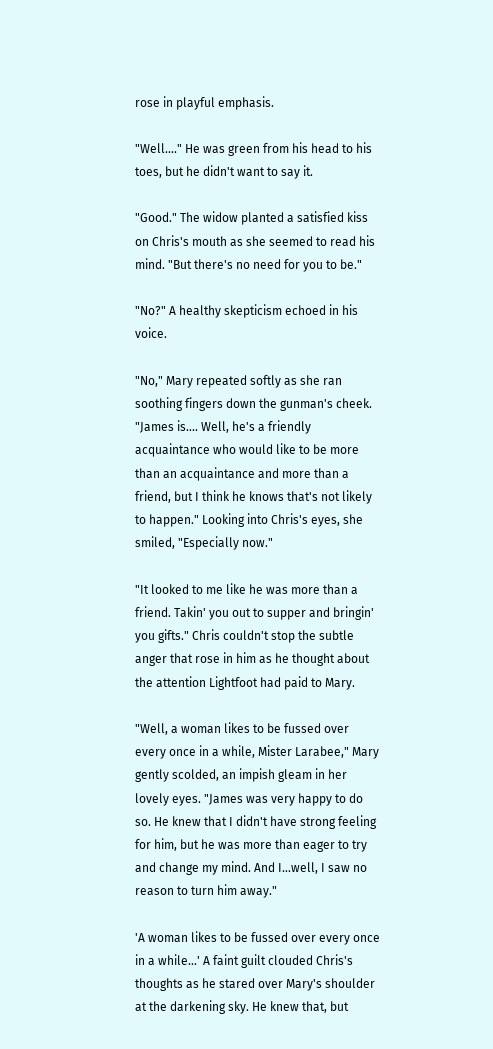rose in playful emphasis.

"Well...." He was green from his head to his toes, but he didn't want to say it.

"Good." The widow planted a satisfied kiss on Chris's mouth as she seemed to read his mind. "But there's no need for you to be."

"No?" A healthy skepticism echoed in his voice.

"No," Mary repeated softly as she ran soothing fingers down the gunman's cheek. "James is.... Well, he's a friendly acquaintance who would like to be more than an acquaintance and more than a friend, but I think he knows that's not likely to happen." Looking into Chris's eyes, she smiled, "Especially now."

"It looked to me like he was more than a friend. Takin' you out to supper and bringin' you gifts." Chris couldn't stop the subtle anger that rose in him as he thought about the attention Lightfoot had paid to Mary.

"Well, a woman likes to be fussed over every once in a while, Mister Larabee," Mary gently scolded, an impish gleam in her lovely eyes. "James was very happy to do so. He knew that I didn't have strong feeling for him, but he was more than eager to try and change my mind. And I...well, I saw no reason to turn him away."

'A woman likes to be fussed over every once in a while...' A faint guilt clouded Chris's thoughts as he stared over Mary's shoulder at the darkening sky. He knew that, but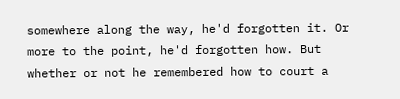somewhere along the way, he'd forgotten it. Or more to the point, he'd forgotten how. But whether or not he remembered how to court a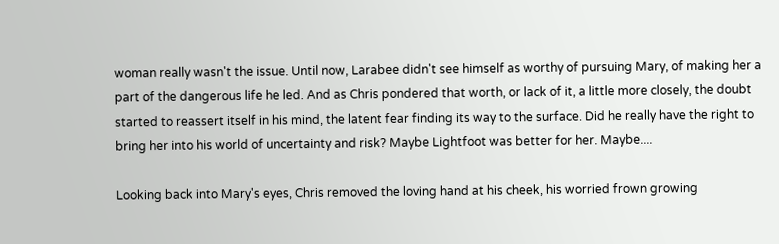woman really wasn't the issue. Until now, Larabee didn't see himself as worthy of pursuing Mary, of making her a part of the dangerous life he led. And as Chris pondered that worth, or lack of it, a little more closely, the doubt started to reassert itself in his mind, the latent fear finding its way to the surface. Did he really have the right to bring her into his world of uncertainty and risk? Maybe Lightfoot was better for her. Maybe....

Looking back into Mary's eyes, Chris removed the loving hand at his cheek, his worried frown growing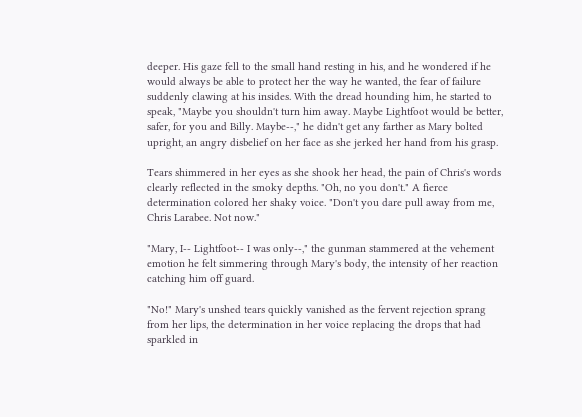deeper. His gaze fell to the small hand resting in his, and he wondered if he would always be able to protect her the way he wanted, the fear of failure suddenly clawing at his insides. With the dread hounding him, he started to speak, "Maybe you shouldn't turn him away. Maybe Lightfoot would be better, safer, for you and Billy. Maybe--," he didn't get any farther as Mary bolted upright, an angry disbelief on her face as she jerked her hand from his grasp.

Tears shimmered in her eyes as she shook her head, the pain of Chris's words clearly reflected in the smoky depths. "Oh, no you don't." A fierce determination colored her shaky voice. "Don't you dare pull away from me, Chris Larabee. Not now."

"Mary, I-- Lightfoot-- I was only--," the gunman stammered at the vehement emotion he felt simmering through Mary's body, the intensity of her reaction catching him off guard.

"No!" Mary's unshed tears quickly vanished as the fervent rejection sprang from her lips, the determination in her voice replacing the drops that had sparkled in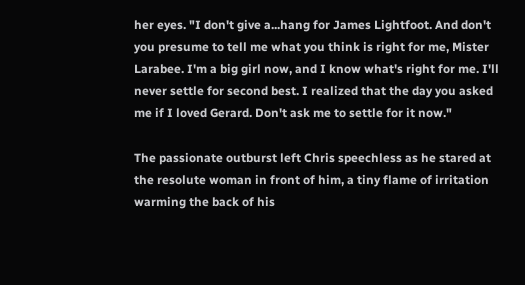her eyes. "I don't give a...hang for James Lightfoot. And don't you presume to tell me what you think is right for me, Mister Larabee. I'm a big girl now, and I know what's right for me. I'll never settle for second best. I realized that the day you asked me if I loved Gerard. Don't ask me to settle for it now."

The passionate outburst left Chris speechless as he stared at the resolute woman in front of him, a tiny flame of irritation warming the back of his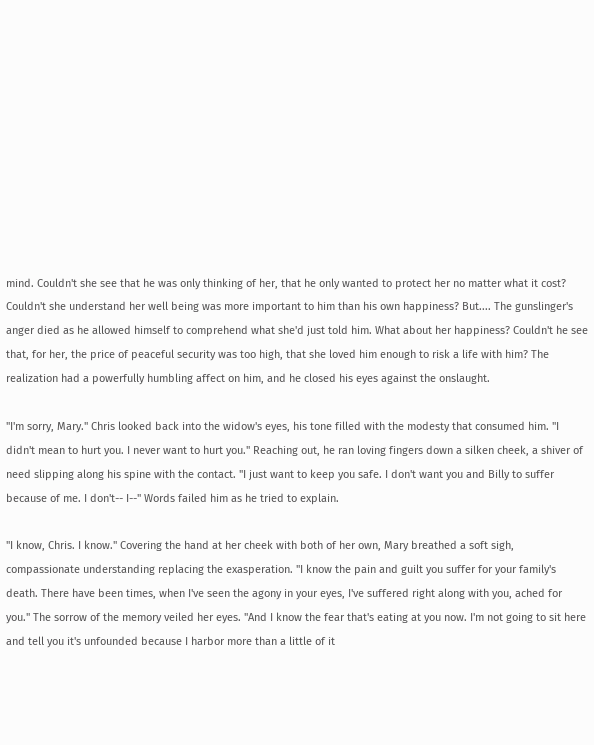mind. Couldn't she see that he was only thinking of her, that he only wanted to protect her no matter what it cost? Couldn't she understand her well being was more important to him than his own happiness? But.... The gunslinger's anger died as he allowed himself to comprehend what she'd just told him. What about her happiness? Couldn't he see that, for her, the price of peaceful security was too high, that she loved him enough to risk a life with him? The realization had a powerfully humbling affect on him, and he closed his eyes against the onslaught.

"I'm sorry, Mary." Chris looked back into the widow's eyes, his tone filled with the modesty that consumed him. "I didn't mean to hurt you. I never want to hurt you." Reaching out, he ran loving fingers down a silken cheek, a shiver of need slipping along his spine with the contact. "I just want to keep you safe. I don't want you and Billy to suffer because of me. I don't-- I--" Words failed him as he tried to explain.

"I know, Chris. I know." Covering the hand at her cheek with both of her own, Mary breathed a soft sigh, compassionate understanding replacing the exasperation. "I know the pain and guilt you suffer for your family's death. There have been times, when I've seen the agony in your eyes, I've suffered right along with you, ached for you." The sorrow of the memory veiled her eyes. "And I know the fear that's eating at you now. I'm not going to sit here and tell you it's unfounded because I harbor more than a little of it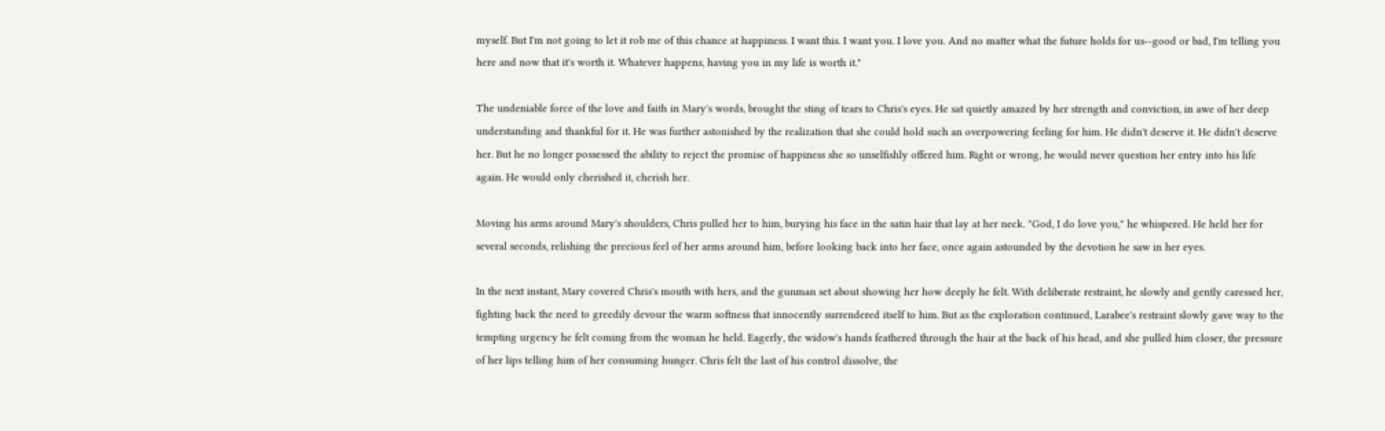myself. But I'm not going to let it rob me of this chance at happiness. I want this. I want you. I love you. And no matter what the future holds for us--good or bad, I'm telling you here and now that it's worth it. Whatever happens, having you in my life is worth it."

The undeniable force of the love and faith in Mary's words, brought the sting of tears to Chris's eyes. He sat quietly amazed by her strength and conviction, in awe of her deep understanding and thankful for it. He was further astonished by the realization that she could hold such an overpowering feeling for him. He didn't deserve it. He didn't deserve her. But he no longer possessed the ability to reject the promise of happiness she so unselfishly offered him. Right or wrong, he would never question her entry into his life again. He would only cherished it, cherish her.

Moving his arms around Mary's shoulders, Chris pulled her to him, burying his face in the satin hair that lay at her neck. "God, I do love you," he whispered. He held her for several seconds, relishing the precious feel of her arms around him, before looking back into her face, once again astounded by the devotion he saw in her eyes.

In the next instant, Mary covered Chris's mouth with hers, and the gunman set about showing her how deeply he felt. With deliberate restraint, he slowly and gently caressed her, fighting back the need to greedily devour the warm softness that innocently surrendered itself to him. But as the exploration continued, Larabee's restraint slowly gave way to the tempting urgency he felt coming from the woman he held. Eagerly, the widow's hands feathered through the hair at the back of his head, and she pulled him closer, the pressure of her lips telling him of her consuming hunger. Chris felt the last of his control dissolve, the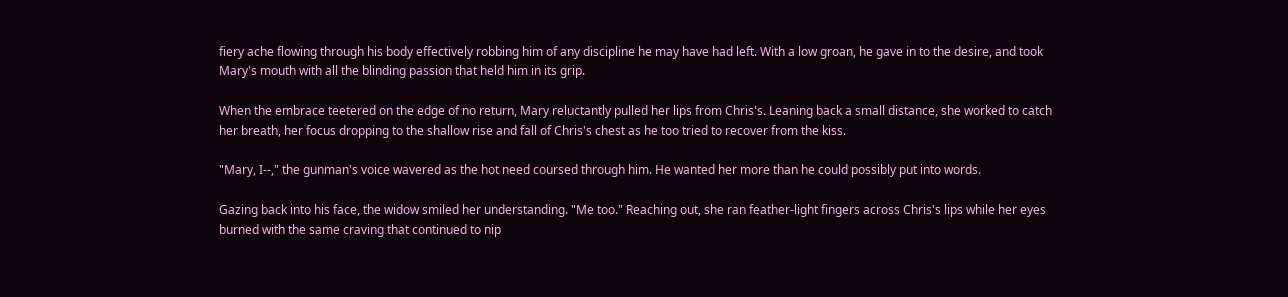fiery ache flowing through his body effectively robbing him of any discipline he may have had left. With a low groan, he gave in to the desire, and took Mary's mouth with all the blinding passion that held him in its grip.

When the embrace teetered on the edge of no return, Mary reluctantly pulled her lips from Chris's. Leaning back a small distance, she worked to catch her breath, her focus dropping to the shallow rise and fall of Chris's chest as he too tried to recover from the kiss.

"Mary, I--," the gunman's voice wavered as the hot need coursed through him. He wanted her more than he could possibly put into words.

Gazing back into his face, the widow smiled her understanding. "Me too." Reaching out, she ran feather-light fingers across Chris's lips while her eyes burned with the same craving that continued to nip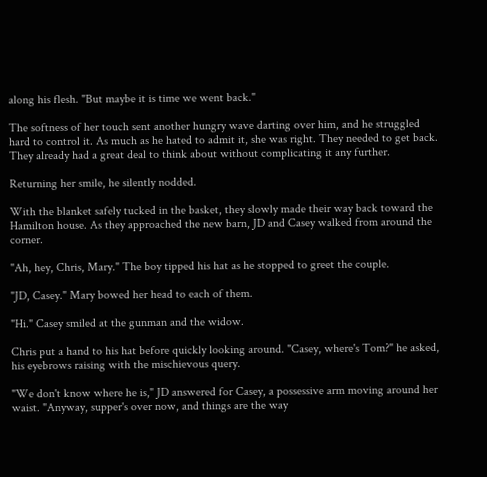along his flesh. "But maybe it is time we went back."

The softness of her touch sent another hungry wave darting over him, and he struggled hard to control it. As much as he hated to admit it, she was right. They needed to get back. They already had a great deal to think about without complicating it any further.

Returning her smile, he silently nodded.

With the blanket safely tucked in the basket, they slowly made their way back toward the Hamilton house. As they approached the new barn, JD and Casey walked from around the corner.

"Ah, hey, Chris, Mary." The boy tipped his hat as he stopped to greet the couple.

"JD, Casey." Mary bowed her head to each of them.

"Hi." Casey smiled at the gunman and the widow.

Chris put a hand to his hat before quickly looking around. "Casey, where's Tom?" he asked, his eyebrows raising with the mischievous query.

"We don't know where he is," JD answered for Casey, a possessive arm moving around her waist. "Anyway, supper's over now, and things are the way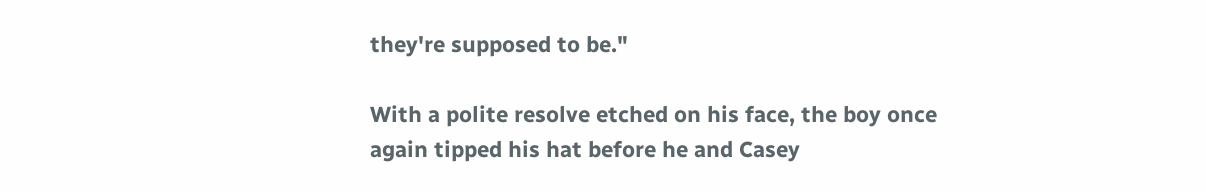they're supposed to be."

With a polite resolve etched on his face, the boy once again tipped his hat before he and Casey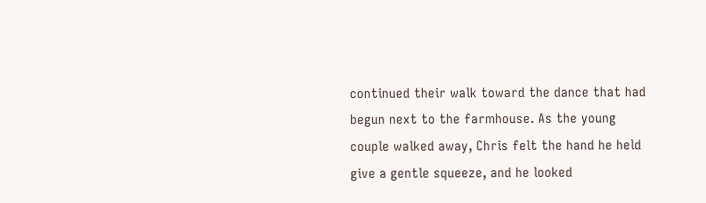continued their walk toward the dance that had begun next to the farmhouse. As the young couple walked away, Chris felt the hand he held give a gentle squeeze, and he looked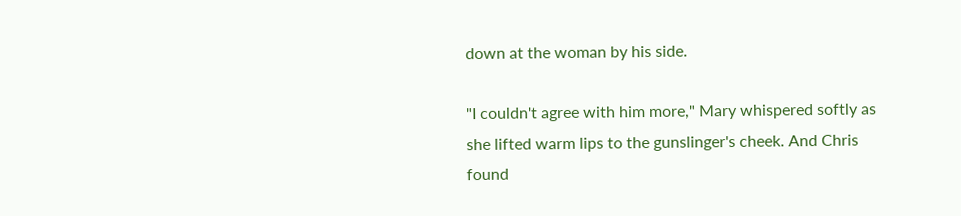down at the woman by his side.

"I couldn't agree with him more," Mary whispered softly as she lifted warm lips to the gunslinger's cheek. And Chris found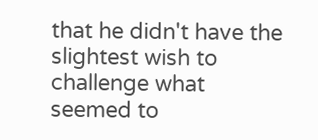that he didn't have the slightest wish to challenge what seemed to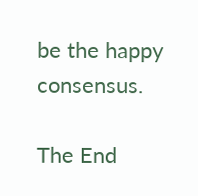be the happy consensus.

The End